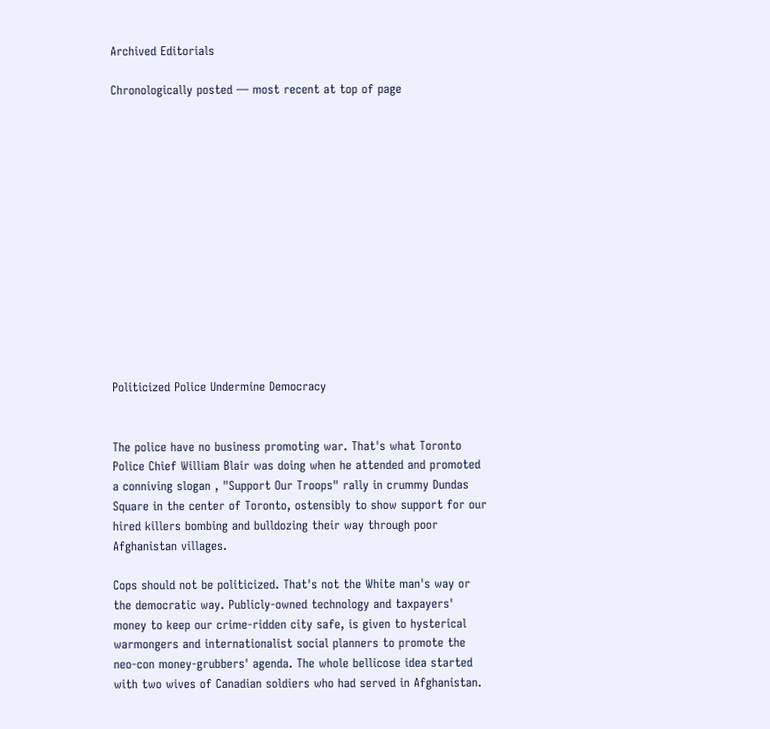Archived Editorials

Chronologically posted — most recent at top of page














Politicized Police Undermine Democracy


The police have no business promoting war. That's what Toronto Police Chief William Blair was doing when he attended and promoted a conniving slogan , "Support Our Troops" rally in crummy Dundas Square in the center of Toronto, ostensibly to show support for our hired killers bombing and bulldozing their way through poor Afghanistan villages.

Cops should not be politicized. That's not the White man's way or the democratic way. Publicly-owned technology and taxpayers' money to keep our crime-ridden city safe, is given to hysterical warmongers and internationalist social planners to promote the neo-con money-grubbers' agenda. The whole bellicose idea started with two wives of Canadian soldiers who had served in Afghanistan.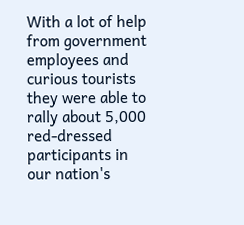With a lot of help from government employees and curious tourists they were able to rally about 5,000 red-dressed participants in our nation's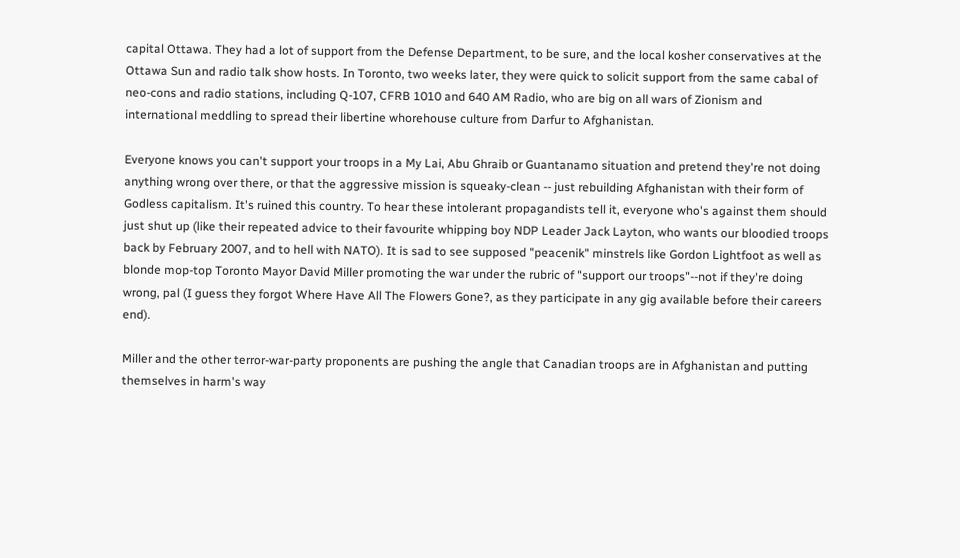capital Ottawa. They had a lot of support from the Defense Department, to be sure, and the local kosher conservatives at the Ottawa Sun and radio talk show hosts. In Toronto, two weeks later, they were quick to solicit support from the same cabal of neo-cons and radio stations, including Q-107, CFRB 1010 and 640 AM Radio, who are big on all wars of Zionism and international meddling to spread their libertine whorehouse culture from Darfur to Afghanistan.

Everyone knows you can't support your troops in a My Lai, Abu Ghraib or Guantanamo situation and pretend they're not doing anything wrong over there, or that the aggressive mission is squeaky-clean -- just rebuilding Afghanistan with their form of Godless capitalism. It's ruined this country. To hear these intolerant propagandists tell it, everyone who's against them should just shut up (like their repeated advice to their favourite whipping boy NDP Leader Jack Layton, who wants our bloodied troops back by February 2007, and to hell with NATO). It is sad to see supposed "peacenik" minstrels like Gordon Lightfoot as well as blonde mop-top Toronto Mayor David Miller promoting the war under the rubric of "support our troops"--not if they're doing wrong, pal (I guess they forgot Where Have All The Flowers Gone?, as they participate in any gig available before their careers end).

Miller and the other terror-war-party proponents are pushing the angle that Canadian troops are in Afghanistan and putting themselves in harm's way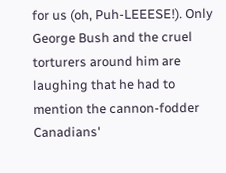for us (oh, Puh-LEEESE!). Only George Bush and the cruel torturers around him are laughing that he had to mention the cannon-fodder Canadians'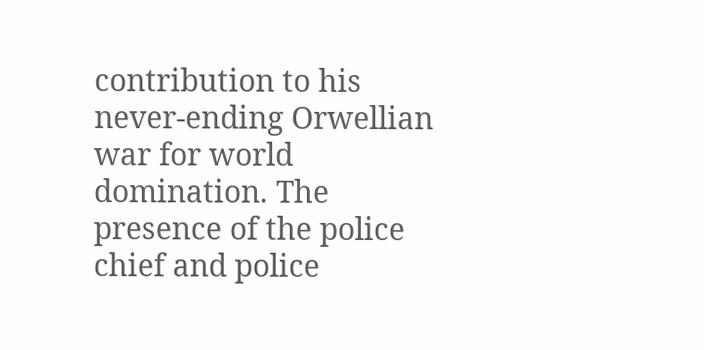contribution to his never-ending Orwellian war for world domination. The presence of the police chief and police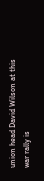union head David Wilson at this war rally is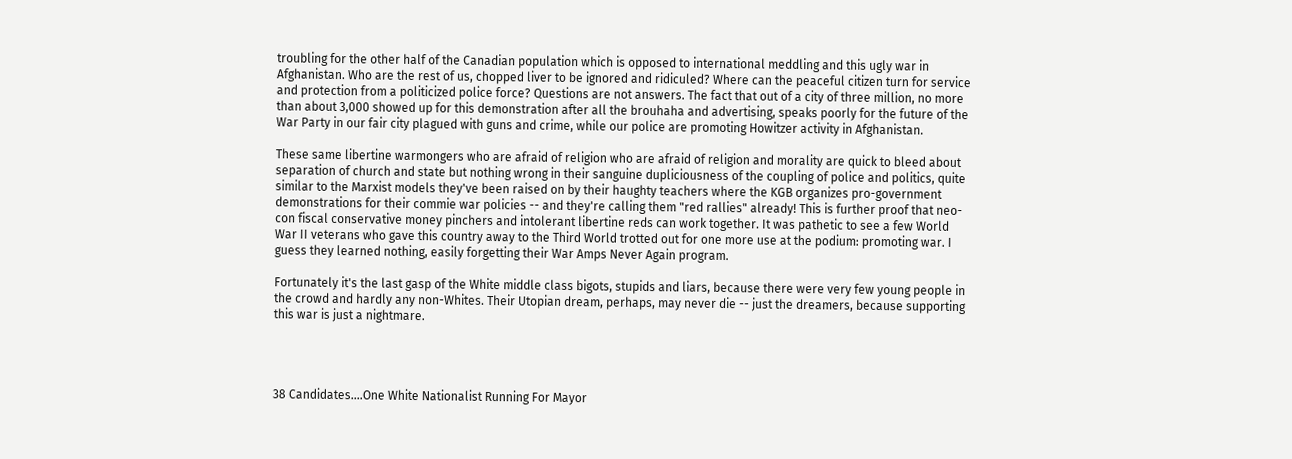troubling for the other half of the Canadian population which is opposed to international meddling and this ugly war in Afghanistan. Who are the rest of us, chopped liver to be ignored and ridiculed? Where can the peaceful citizen turn for service and protection from a politicized police force? Questions are not answers. The fact that out of a city of three million, no more than about 3,000 showed up for this demonstration after all the brouhaha and advertising, speaks poorly for the future of the War Party in our fair city plagued with guns and crime, while our police are promoting Howitzer activity in Afghanistan.

These same libertine warmongers who are afraid of religion who are afraid of religion and morality are quick to bleed about separation of church and state but nothing wrong in their sanguine dupliciousness of the coupling of police and politics, quite similar to the Marxist models they've been raised on by their haughty teachers where the KGB organizes pro-government demonstrations for their commie war policies -- and they're calling them "red rallies" already! This is further proof that neo-con fiscal conservative money pinchers and intolerant libertine reds can work together. It was pathetic to see a few World War II veterans who gave this country away to the Third World trotted out for one more use at the podium: promoting war. I guess they learned nothing, easily forgetting their War Amps Never Again program.

Fortunately it's the last gasp of the White middle class bigots, stupids and liars, because there were very few young people in the crowd and hardly any non-Whites. Their Utopian dream, perhaps, may never die -- just the dreamers, because supporting this war is just a nightmare.




38 Candidates....One White Nationalist Running For Mayor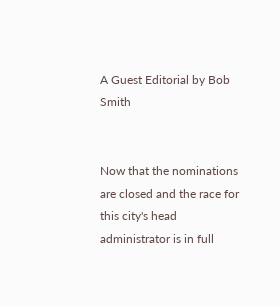A Guest Editorial by Bob Smith


Now that the nominations are closed and the race for this city's head administrator is in full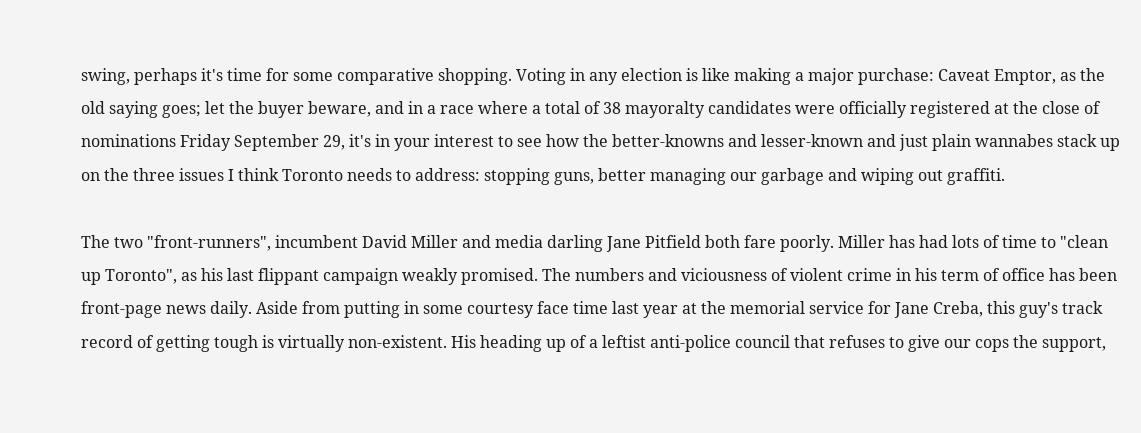swing, perhaps it's time for some comparative shopping. Voting in any election is like making a major purchase: Caveat Emptor, as the old saying goes; let the buyer beware, and in a race where a total of 38 mayoralty candidates were officially registered at the close of nominations Friday September 29, it's in your interest to see how the better-knowns and lesser-known and just plain wannabes stack up on the three issues I think Toronto needs to address: stopping guns, better managing our garbage and wiping out graffiti.

The two "front-runners", incumbent David Miller and media darling Jane Pitfield both fare poorly. Miller has had lots of time to "clean up Toronto", as his last flippant campaign weakly promised. The numbers and viciousness of violent crime in his term of office has been front-page news daily. Aside from putting in some courtesy face time last year at the memorial service for Jane Creba, this guy's track record of getting tough is virtually non-existent. His heading up of a leftist anti-police council that refuses to give our cops the support,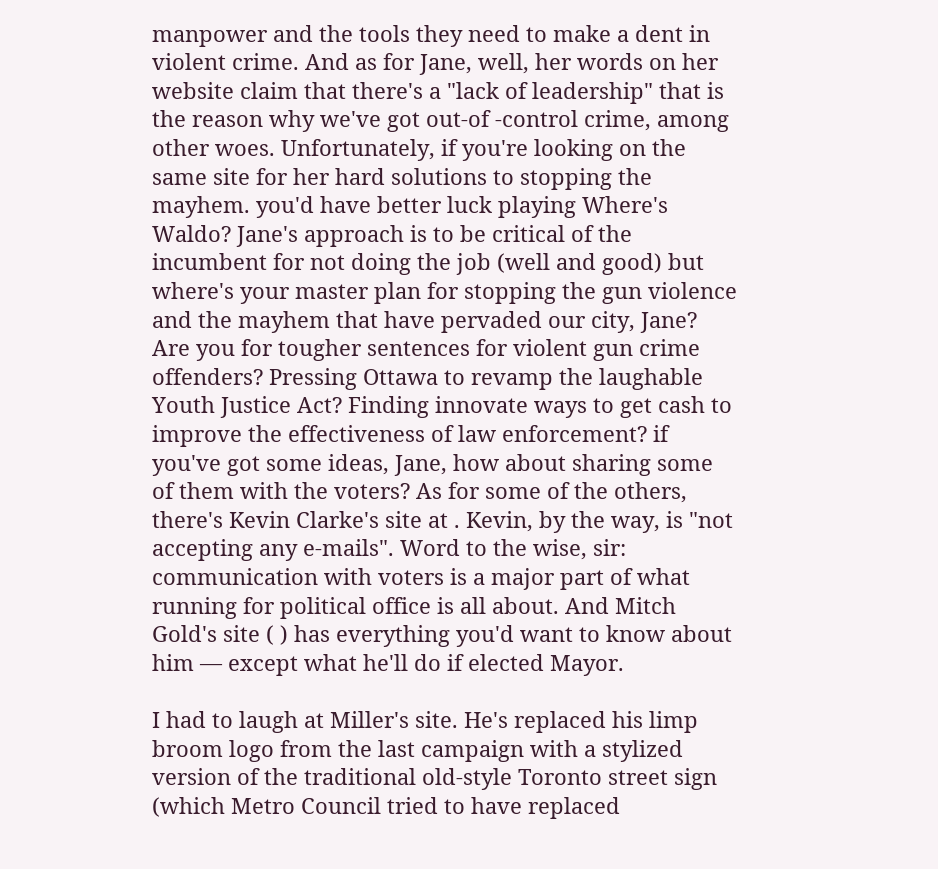manpower and the tools they need to make a dent in violent crime. And as for Jane, well, her words on her website claim that there's a "lack of leadership" that is the reason why we've got out-of -control crime, among other woes. Unfortunately, if you're looking on the same site for her hard solutions to stopping the mayhem. you'd have better luck playing Where's Waldo? Jane's approach is to be critical of the incumbent for not doing the job (well and good) but where's your master plan for stopping the gun violence and the mayhem that have pervaded our city, Jane? Are you for tougher sentences for violent gun crime offenders? Pressing Ottawa to revamp the laughable Youth Justice Act? Finding innovate ways to get cash to improve the effectiveness of law enforcement? if you've got some ideas, Jane, how about sharing some of them with the voters? As for some of the others, there's Kevin Clarke's site at . Kevin, by the way, is "not accepting any e-mails". Word to the wise, sir: communication with voters is a major part of what running for political office is all about. And Mitch Gold's site ( ) has everything you'd want to know about him — except what he'll do if elected Mayor.

I had to laugh at Miller's site. He's replaced his limp broom logo from the last campaign with a stylized version of the traditional old-style Toronto street sign (which Metro Council tried to have replaced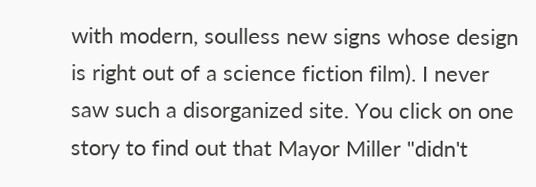with modern, soulless new signs whose design is right out of a science fiction film). I never saw such a disorganized site. You click on one story to find out that Mayor Miller "didn't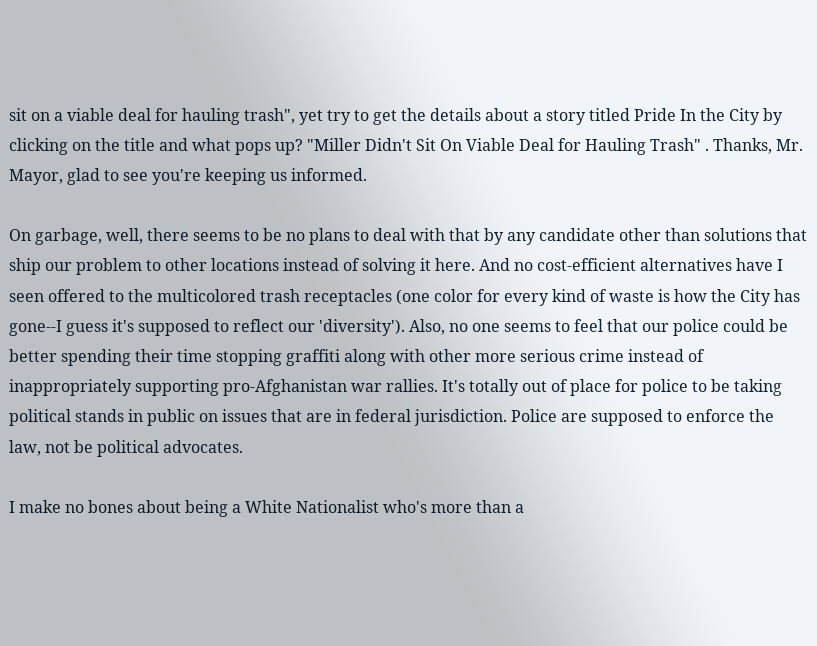sit on a viable deal for hauling trash", yet try to get the details about a story titled Pride In the City by clicking on the title and what pops up? "Miller Didn't Sit On Viable Deal for Hauling Trash" . Thanks, Mr. Mayor, glad to see you're keeping us informed.

On garbage, well, there seems to be no plans to deal with that by any candidate other than solutions that ship our problem to other locations instead of solving it here. And no cost-efficient alternatives have I seen offered to the multicolored trash receptacles (one color for every kind of waste is how the City has gone--I guess it's supposed to reflect our 'diversity'). Also, no one seems to feel that our police could be better spending their time stopping graffiti along with other more serious crime instead of inappropriately supporting pro-Afghanistan war rallies. It's totally out of place for police to be taking political stands in public on issues that are in federal jurisdiction. Police are supposed to enforce the law, not be political advocates.

I make no bones about being a White Nationalist who's more than a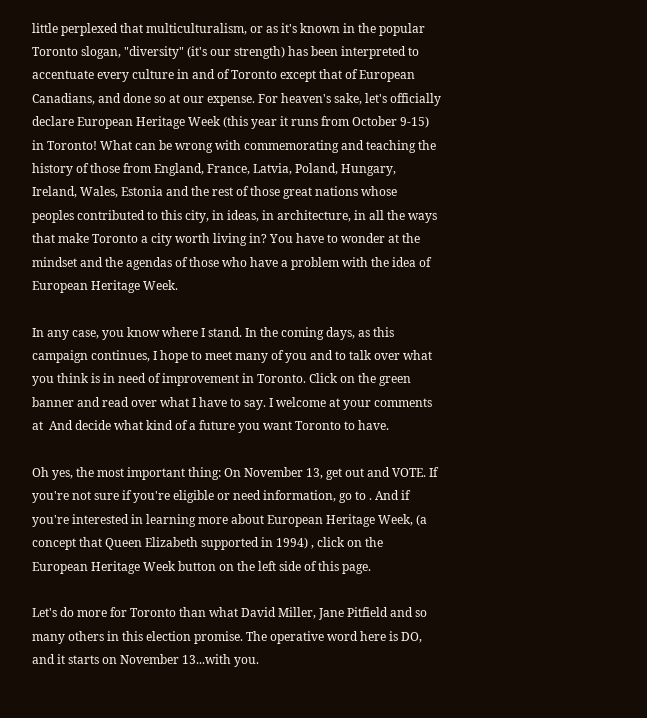little perplexed that multiculturalism, or as it's known in the popular Toronto slogan, "diversity" (it's our strength) has been interpreted to accentuate every culture in and of Toronto except that of European Canadians, and done so at our expense. For heaven's sake, let's officially declare European Heritage Week (this year it runs from October 9-15) in Toronto! What can be wrong with commemorating and teaching the history of those from England, France, Latvia, Poland, Hungary, Ireland, Wales, Estonia and the rest of those great nations whose peoples contributed to this city, in ideas, in architecture, in all the ways that make Toronto a city worth living in? You have to wonder at the mindset and the agendas of those who have a problem with the idea of European Heritage Week.

In any case, you know where I stand. In the coming days, as this campaign continues, I hope to meet many of you and to talk over what you think is in need of improvement in Toronto. Click on the green banner and read over what I have to say. I welcome at your comments at  And decide what kind of a future you want Toronto to have.

Oh yes, the most important thing: On November 13, get out and VOTE. If you're not sure if you're eligible or need information, go to . And if you're interested in learning more about European Heritage Week, (a concept that Queen Elizabeth supported in 1994) , click on the European Heritage Week button on the left side of this page.

Let's do more for Toronto than what David Miller, Jane Pitfield and so many others in this election promise. The operative word here is DO, and it starts on November 13...with you.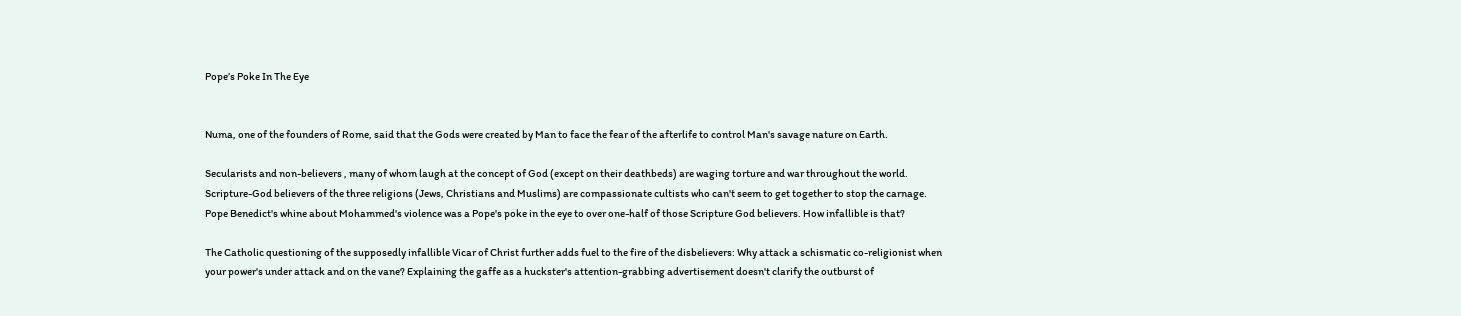Pope’s Poke In The Eye


Numa, one of the founders of Rome, said that the Gods were created by Man to face the fear of the afterlife to control Man's savage nature on Earth.

Secularists and non-believers , many of whom laugh at the concept of God (except on their deathbeds) are waging torture and war throughout the world. Scripture-God believers of the three religions (Jews, Christians and Muslims) are compassionate cultists who can't seem to get together to stop the carnage. Pope Benedict's whine about Mohammed's violence was a Pope's poke in the eye to over one-half of those Scripture God believers. How infallible is that?

The Catholic questioning of the supposedly infallible Vicar of Christ further adds fuel to the fire of the disbelievers: Why attack a schismatic co-religionist when your power's under attack and on the vane? Explaining the gaffe as a huckster's attention-grabbing advertisement doesn't clarify the outburst of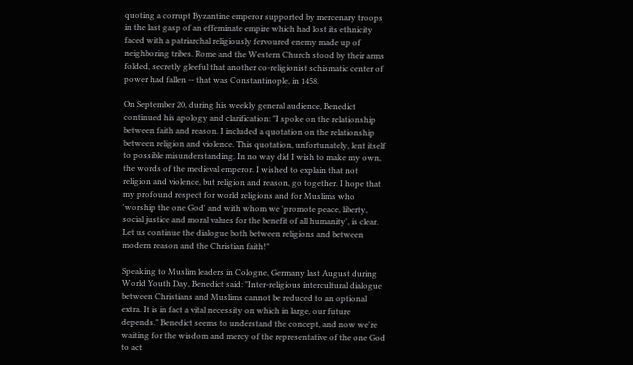quoting a corrupt Byzantine emperor supported by mercenary troops in the last gasp of an effeminate empire which had lost its ethnicity faced with a patriarchal religiously fervoured enemy made up of neighboring tribes. Rome and the Western Church stood by their arms folded, secretly gleeful that another co-religionist schismatic center of power had fallen -- that was Constantinople, in 1458.

On September 20, during his weekly general audience, Benedict continued his apology and clarification: "I spoke on the relationship between faith and reason. I included a quotation on the relationship between religion and violence. This quotation, unfortunately, lent itself to possible misunderstanding. In no way did I wish to make my own, the words of the medieval emperor. I wished to explain that not religion and violence, but religion and reason, go together. I hope that my profound respect for world religions and for Muslims who 'worship the one God' and with whom we 'promote peace, liberty, social justice and moral values for the benefit of all humanity', is clear. Let us continue the dialogue both between religions and between modern reason and the Christian faith!"

Speaking to Muslim leaders in Cologne, Germany last August during World Youth Day, Benedict said: "Inter-religious intercultural dialogue between Christians and Muslims cannot be reduced to an optional extra. It is in fact a vital necessity on which in large, our future depends." Benedict seems to understand the concept, and now we're waiting for the wisdom and mercy of the representative of the one God to act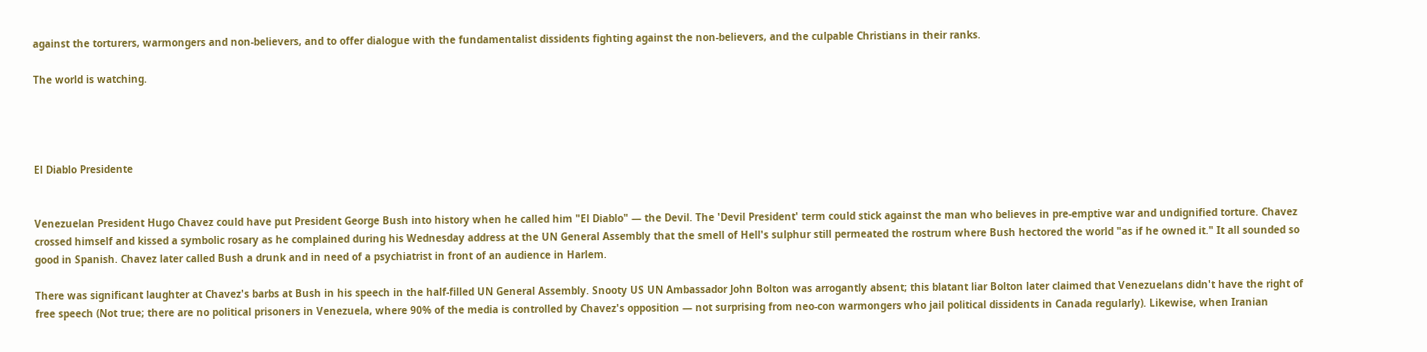against the torturers, warmongers and non-believers, and to offer dialogue with the fundamentalist dissidents fighting against the non-believers, and the culpable Christians in their ranks.

The world is watching.




El Diablo Presidente


Venezuelan President Hugo Chavez could have put President George Bush into history when he called him "El Diablo" — the Devil. The 'Devil President' term could stick against the man who believes in pre-emptive war and undignified torture. Chavez crossed himself and kissed a symbolic rosary as he complained during his Wednesday address at the UN General Assembly that the smell of Hell's sulphur still permeated the rostrum where Bush hectored the world "as if he owned it." It all sounded so good in Spanish. Chavez later called Bush a drunk and in need of a psychiatrist in front of an audience in Harlem.

There was significant laughter at Chavez's barbs at Bush in his speech in the half-filled UN General Assembly. Snooty US UN Ambassador John Bolton was arrogantly absent; this blatant liar Bolton later claimed that Venezuelans didn't have the right of free speech (Not true; there are no political prisoners in Venezuela, where 90% of the media is controlled by Chavez's opposition — not surprising from neo-con warmongers who jail political dissidents in Canada regularly). Likewise, when Iranian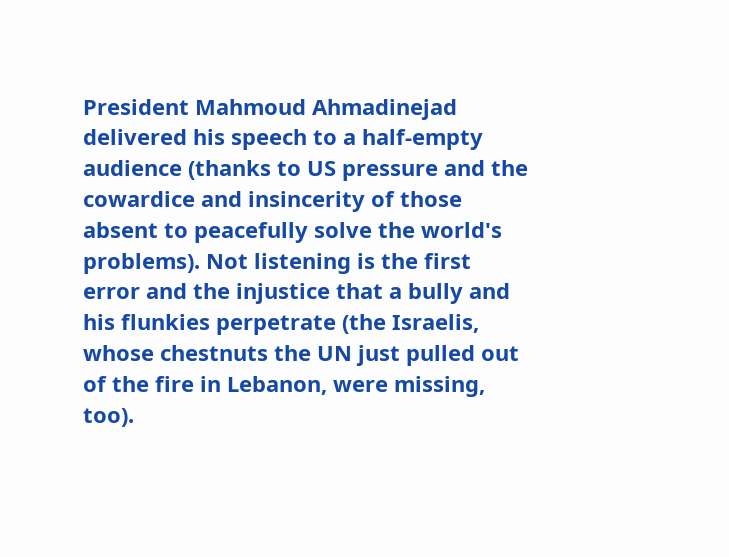President Mahmoud Ahmadinejad delivered his speech to a half-empty audience (thanks to US pressure and the cowardice and insincerity of those absent to peacefully solve the world's problems). Not listening is the first error and the injustice that a bully and his flunkies perpetrate (the Israelis, whose chestnuts the UN just pulled out of the fire in Lebanon, were missing, too).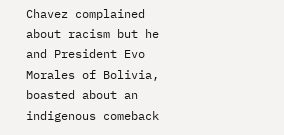Chavez complained about racism but he and President Evo Morales of Bolivia, boasted about an indigenous comeback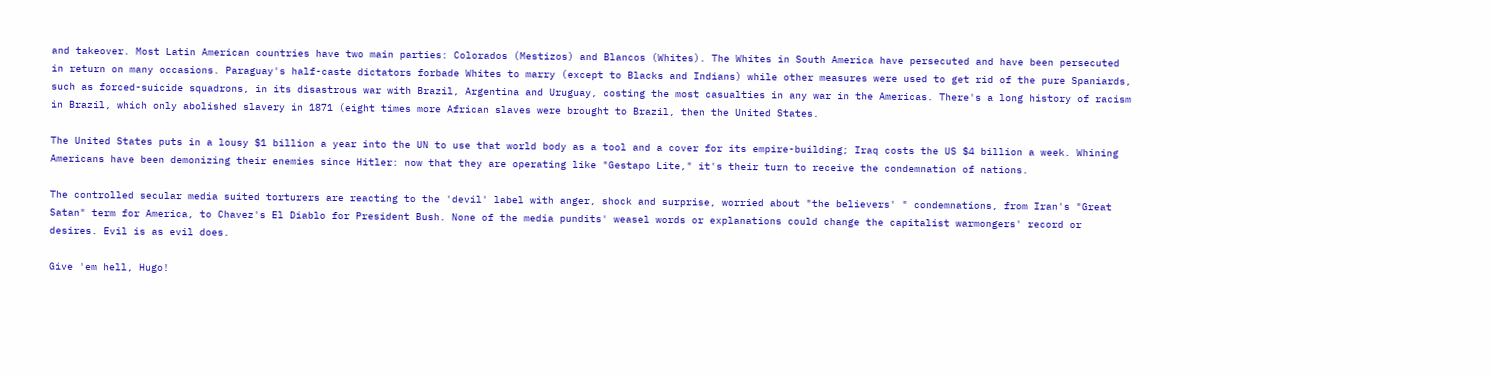and takeover. Most Latin American countries have two main parties: Colorados (Mestizos) and Blancos (Whites). The Whites in South America have persecuted and have been persecuted in return on many occasions. Paraguay's half-caste dictators forbade Whites to marry (except to Blacks and Indians) while other measures were used to get rid of the pure Spaniards, such as forced-suicide squadrons, in its disastrous war with Brazil, Argentina and Uruguay, costing the most casualties in any war in the Americas. There's a long history of racism in Brazil, which only abolished slavery in 1871 (eight times more African slaves were brought to Brazil, then the United States.

The United States puts in a lousy $1 billion a year into the UN to use that world body as a tool and a cover for its empire-building; Iraq costs the US $4 billion a week. Whining Americans have been demonizing their enemies since Hitler: now that they are operating like "Gestapo Lite," it's their turn to receive the condemnation of nations.

The controlled secular media suited torturers are reacting to the 'devil' label with anger, shock and surprise, worried about "the believers' " condemnations, from Iran's "Great Satan" term for America, to Chavez's El Diablo for President Bush. None of the media pundits' weasel words or explanations could change the capitalist warmongers' record or desires. Evil is as evil does.

Give 'em hell, Hugo!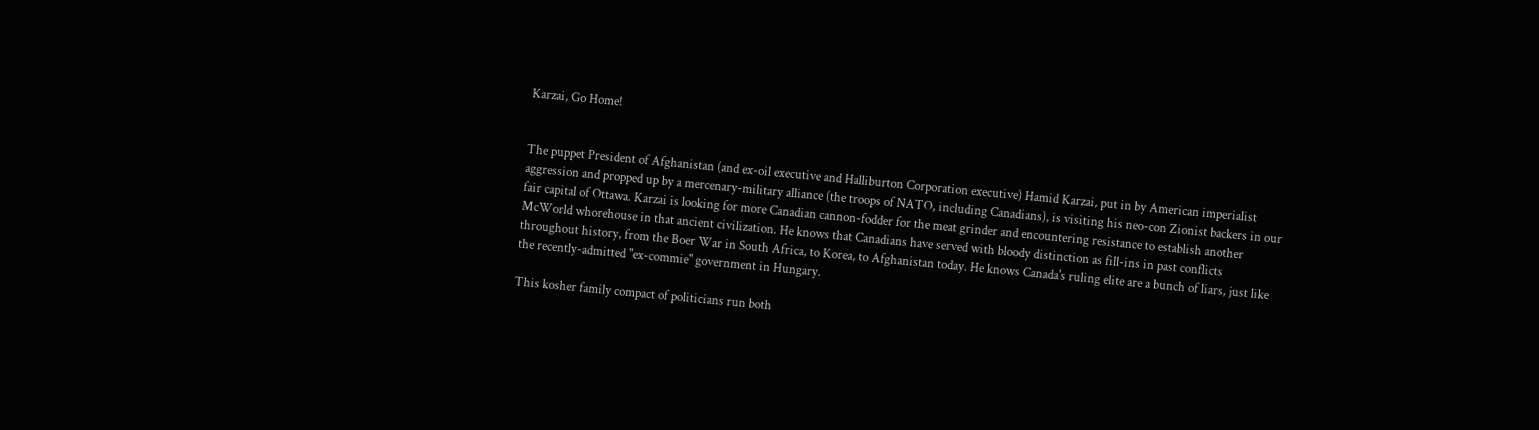Karzai, Go Home!


The puppet President of Afghanistan (and ex-oil executive and Halliburton Corporation executive) Hamid Karzai, put in by American imperialist aggression and propped up by a mercenary-military alliance (the troops of NATO, including Canadians), is visiting his neo-con Zionist backers in our fair capital of Ottawa. Karzai is looking for more Canadian cannon-fodder for the meat grinder and encountering resistance to establish another McWorld whorehouse in that ancient civilization. He knows that Canadians have served with bloody distinction as fill-ins in past conflicts throughout history, from the Boer War in South Africa, to Korea, to Afghanistan today. He knows Canada's ruling elite are a bunch of liars, just like the recently-admitted "ex-commie" government in Hungary.

This kosher family compact of politicians run both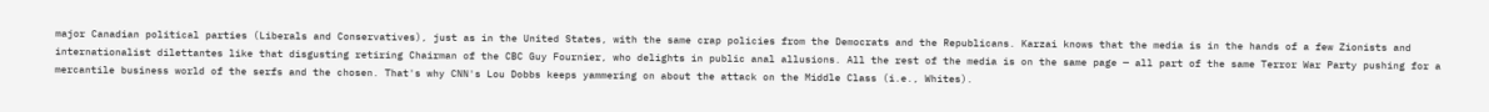major Canadian political parties (Liberals and Conservatives), just as in the United States, with the same crap policies from the Democrats and the Republicans. Karzai knows that the media is in the hands of a few Zionists and internationalist dilettantes like that disgusting retiring Chairman of the CBC Guy Fournier, who delights in public anal allusions. All the rest of the media is on the same page — all part of the same Terror War Party pushing for a mercantile business world of the serfs and the chosen. That's why CNN's Lou Dobbs keeps yammering on about the attack on the Middle Class (i.e., Whites).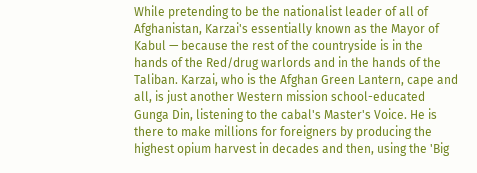While pretending to be the nationalist leader of all of Afghanistan, Karzai's essentially known as the Mayor of Kabul — because the rest of the countryside is in the hands of the Red/drug warlords and in the hands of the Taliban. Karzai, who is the Afghan Green Lantern, cape and all, is just another Western mission school-educated Gunga Din, listening to the cabal's Master's Voice. He is there to make millions for foreigners by producing the highest opium harvest in decades and then, using the 'Big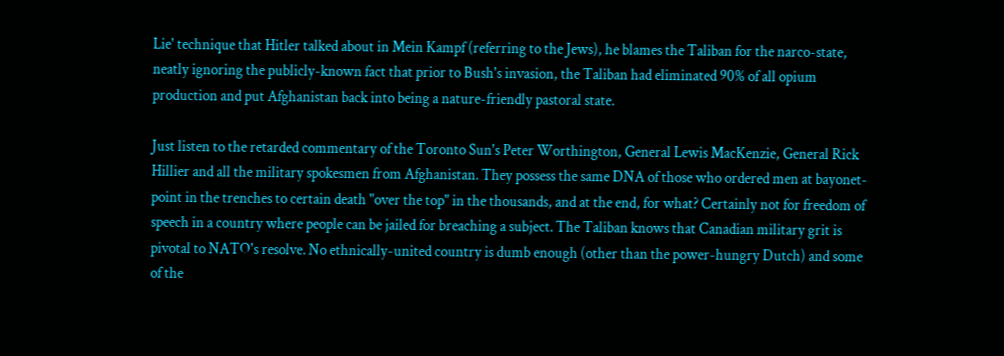Lie' technique that Hitler talked about in Mein Kampf (referring to the Jews), he blames the Taliban for the narco-state, neatly ignoring the publicly-known fact that prior to Bush's invasion, the Taliban had eliminated 90% of all opium production and put Afghanistan back into being a nature-friendly pastoral state.

Just listen to the retarded commentary of the Toronto Sun's Peter Worthington, General Lewis MacKenzie, General Rick Hillier and all the military spokesmen from Afghanistan. They possess the same DNA of those who ordered men at bayonet-point in the trenches to certain death "over the top" in the thousands, and at the end, for what? Certainly not for freedom of speech in a country where people can be jailed for breaching a subject. The Taliban knows that Canadian military grit is pivotal to NATO's resolve. No ethnically-united country is dumb enough (other than the power-hungry Dutch) and some of the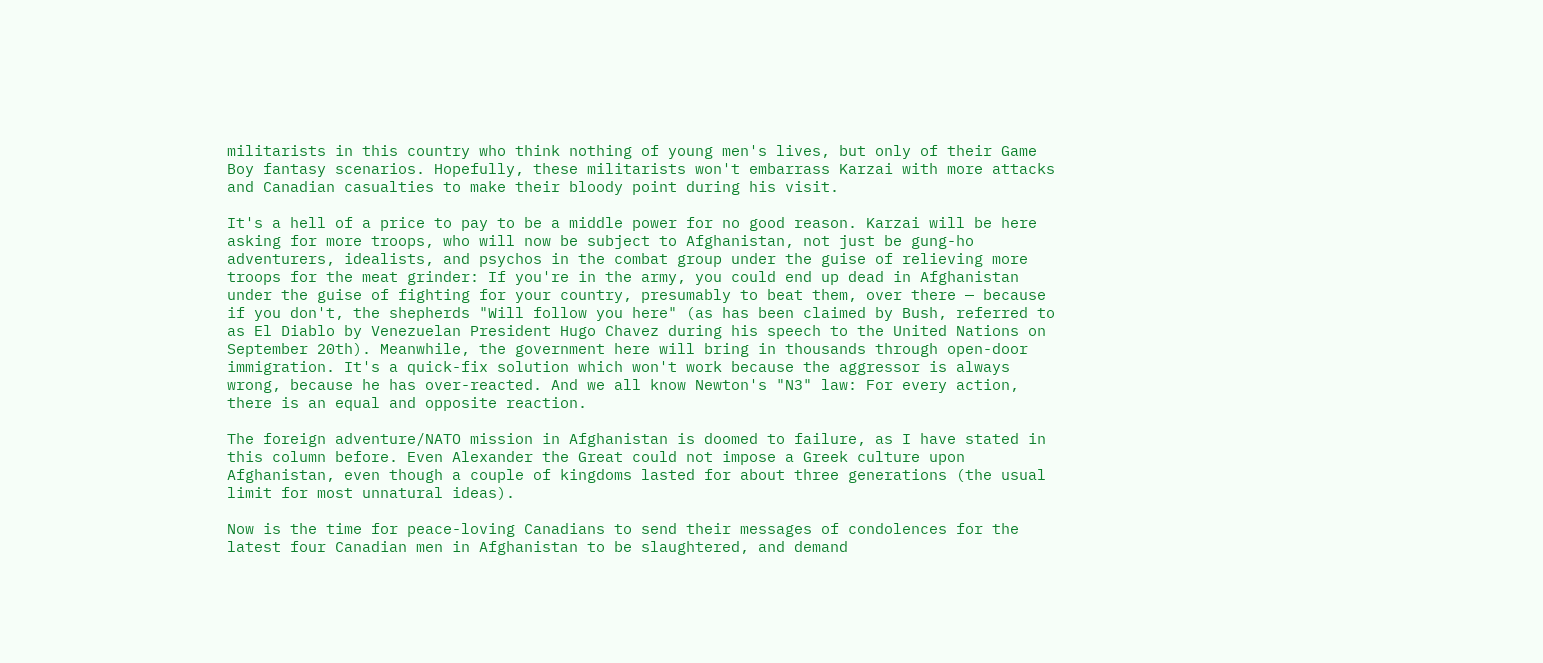militarists in this country who think nothing of young men's lives, but only of their Game Boy fantasy scenarios. Hopefully, these militarists won't embarrass Karzai with more attacks and Canadian casualties to make their bloody point during his visit.

It's a hell of a price to pay to be a middle power for no good reason. Karzai will be here asking for more troops, who will now be subject to Afghanistan, not just be gung-ho adventurers, idealists, and psychos in the combat group under the guise of relieving more troops for the meat grinder: If you're in the army, you could end up dead in Afghanistan under the guise of fighting for your country, presumably to beat them, over there — because if you don't, the shepherds "Will follow you here" (as has been claimed by Bush, referred to as El Diablo by Venezuelan President Hugo Chavez during his speech to the United Nations on September 20th). Meanwhile, the government here will bring in thousands through open-door immigration. It's a quick-fix solution which won't work because the aggressor is always wrong, because he has over-reacted. And we all know Newton's "N3" law: For every action, there is an equal and opposite reaction.

The foreign adventure/NATO mission in Afghanistan is doomed to failure, as I have stated in this column before. Even Alexander the Great could not impose a Greek culture upon Afghanistan, even though a couple of kingdoms lasted for about three generations (the usual limit for most unnatural ideas).

Now is the time for peace-loving Canadians to send their messages of condolences for the latest four Canadian men in Afghanistan to be slaughtered, and demand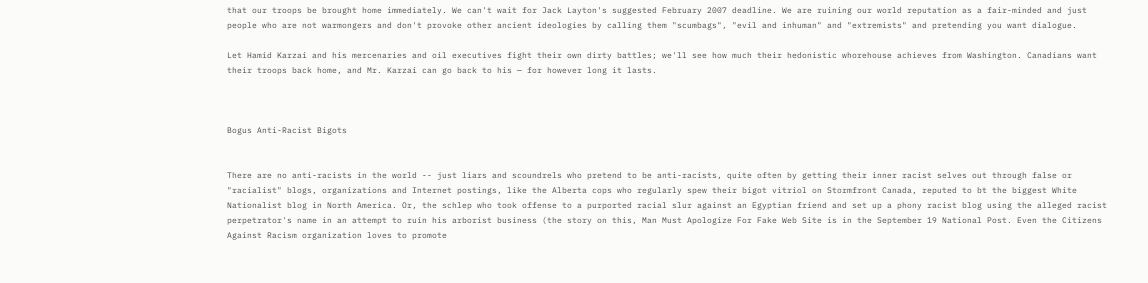that our troops be brought home immediately. We can't wait for Jack Layton's suggested February 2007 deadline. We are ruining our world reputation as a fair-minded and just people who are not warmongers and don't provoke other ancient ideologies by calling them "scumbags", "evil and inhuman" and "extremists" and pretending you want dialogue.

Let Hamid Karzai and his mercenaries and oil executives fight their own dirty battles; we'll see how much their hedonistic whorehouse achieves from Washington. Canadians want their troops back home, and Mr. Karzai can go back to his — for however long it lasts.



Bogus Anti-Racist Bigots


There are no anti-racists in the world -- just liars and scoundrels who pretend to be anti-racists, quite often by getting their inner racist selves out through false or "racialist" blogs, organizations and Internet postings, like the Alberta cops who regularly spew their bigot vitriol on Stormfront Canada, reputed to bt the biggest White Nationalist blog in North America. Or, the schlep who took offense to a purported racial slur against an Egyptian friend and set up a phony racist blog using the alleged racist perpetrator's name in an attempt to ruin his arborist business (the story on this, Man Must Apologize For Fake Web Site is in the September 19 National Post. Even the Citizens Against Racism organization loves to promote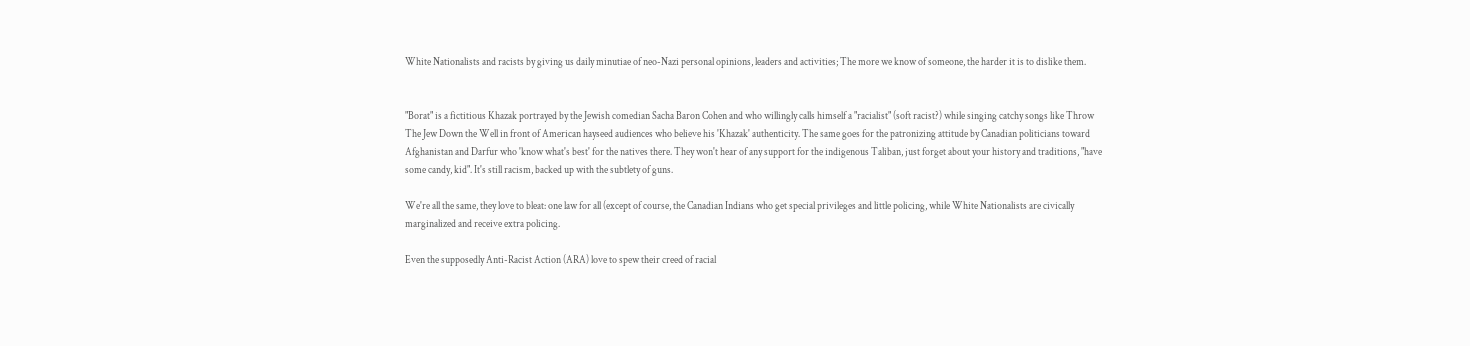White Nationalists and racists by giving us daily minutiae of neo-Nazi personal opinions, leaders and activities; The more we know of someone, the harder it is to dislike them.


"Borat" is a fictitious Khazak portrayed by the Jewish comedian Sacha Baron Cohen and who willingly calls himself a "racialist" (soft racist?) while singing catchy songs like Throw The Jew Down the Well in front of American hayseed audiences who believe his 'Khazak' authenticity. The same goes for the patronizing attitude by Canadian politicians toward Afghanistan and Darfur who 'know what's best' for the natives there. They won't hear of any support for the indigenous Taliban, just forget about your history and traditions, "have some candy, kid". It's still racism, backed up with the subtlety of guns.

We're all the same, they love to bleat: one law for all (except of course, the Canadian Indians who get special privileges and little policing, while White Nationalists are civically marginalized and receive extra policing.

Even the supposedly Anti-Racist Action (ARA) love to spew their creed of racial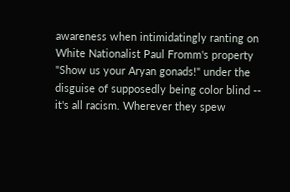awareness when intimidatingly ranting on White Nationalist Paul Fromm's property "Show us your Aryan gonads!" under the disguise of supposedly being color blind -- it's all racism. Wherever they spew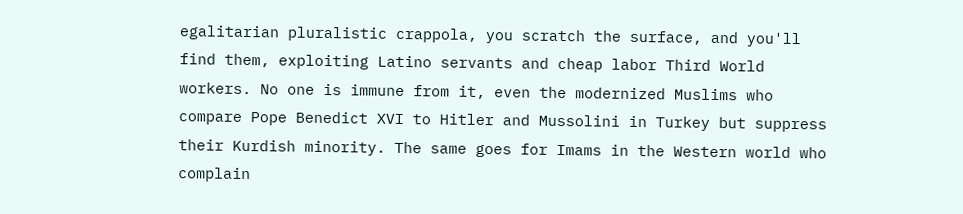egalitarian pluralistic crappola, you scratch the surface, and you'll find them, exploiting Latino servants and cheap labor Third World workers. No one is immune from it, even the modernized Muslims who compare Pope Benedict XVI to Hitler and Mussolini in Turkey but suppress their Kurdish minority. The same goes for Imams in the Western world who complain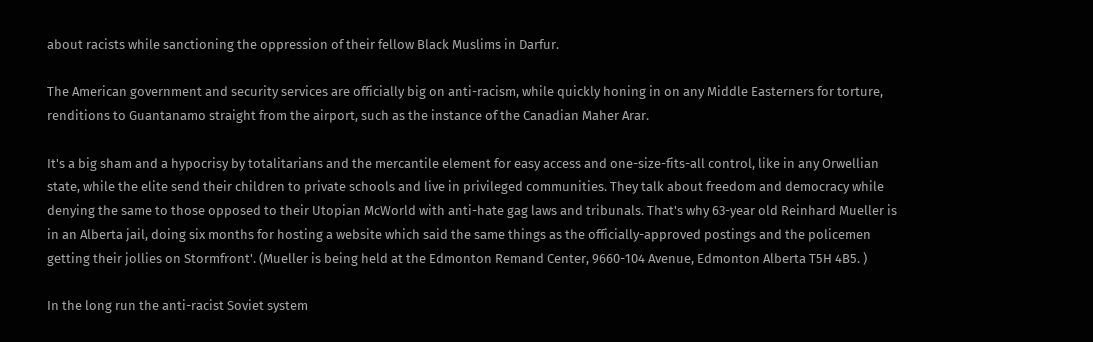about racists while sanctioning the oppression of their fellow Black Muslims in Darfur.

The American government and security services are officially big on anti-racism, while quickly honing in on any Middle Easterners for torture, renditions to Guantanamo straight from the airport, such as the instance of the Canadian Maher Arar.

It's a big sham and a hypocrisy by totalitarians and the mercantile element for easy access and one-size-fits-all control, like in any Orwellian state, while the elite send their children to private schools and live in privileged communities. They talk about freedom and democracy while denying the same to those opposed to their Utopian McWorld with anti-hate gag laws and tribunals. That's why 63-year old Reinhard Mueller is in an Alberta jail, doing six months for hosting a website which said the same things as the officially-approved postings and the policemen getting their jollies on Stormfront'. (Mueller is being held at the Edmonton Remand Center, 9660-104 Avenue, Edmonton Alberta T5H 4B5. )

In the long run the anti-racist Soviet system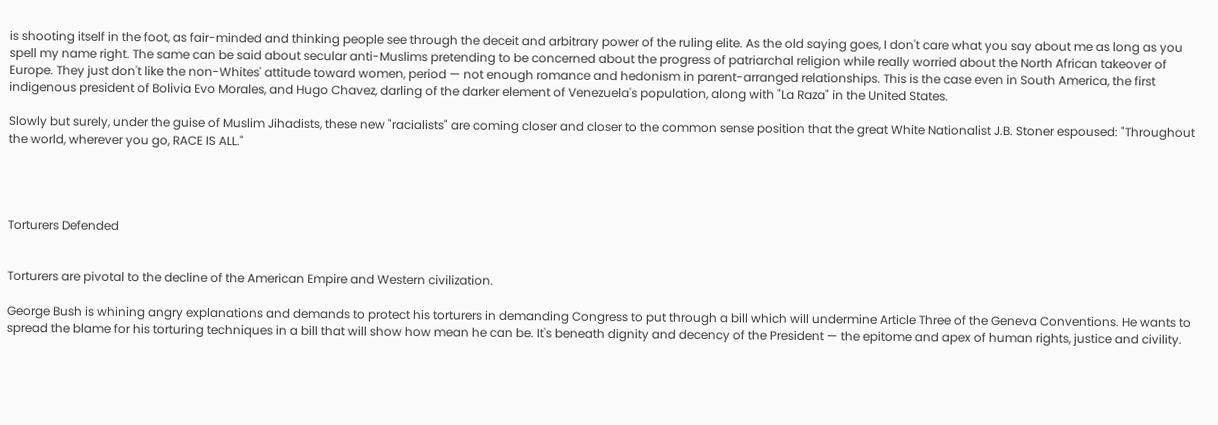is shooting itself in the foot, as fair-minded and thinking people see through the deceit and arbitrary power of the ruling elite. As the old saying goes, I don't care what you say about me as long as you spell my name right. The same can be said about secular anti-Muslims pretending to be concerned about the progress of patriarchal religion while really worried about the North African takeover of Europe. They just don't like the non-Whites' attitude toward women, period — not enough romance and hedonism in parent-arranged relationships. This is the case even in South America, the first indigenous president of Bolivia Evo Morales, and Hugo Chavez, darling of the darker element of Venezuela's population, along with "La Raza" in the United States.

Slowly but surely, under the guise of Muslim Jihadists, these new "racialists" are coming closer and closer to the common sense position that the great White Nationalist J.B. Stoner espoused: "Throughout the world, wherever you go, RACE IS ALL."




Torturers Defended


Torturers are pivotal to the decline of the American Empire and Western civilization.

George Bush is whining angry explanations and demands to protect his torturers in demanding Congress to put through a bill which will undermine Article Three of the Geneva Conventions. He wants to spread the blame for his torturing techniques in a bill that will show how mean he can be. It's beneath dignity and decency of the President — the epitome and apex of human rights, justice and civility.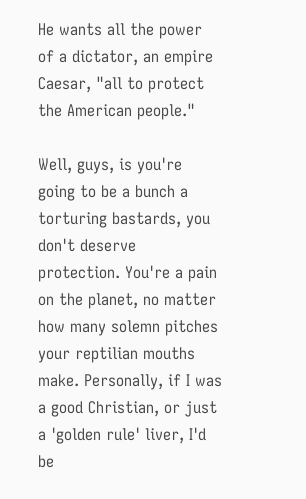He wants all the power of a dictator, an empire Caesar, "all to protect the American people."

Well, guys, is you're going to be a bunch a torturing bastards, you don't deserve protection. You're a pain on the planet, no matter how many solemn pitches your reptilian mouths make. Personally, if I was a good Christian, or just a 'golden rule' liver, I'd be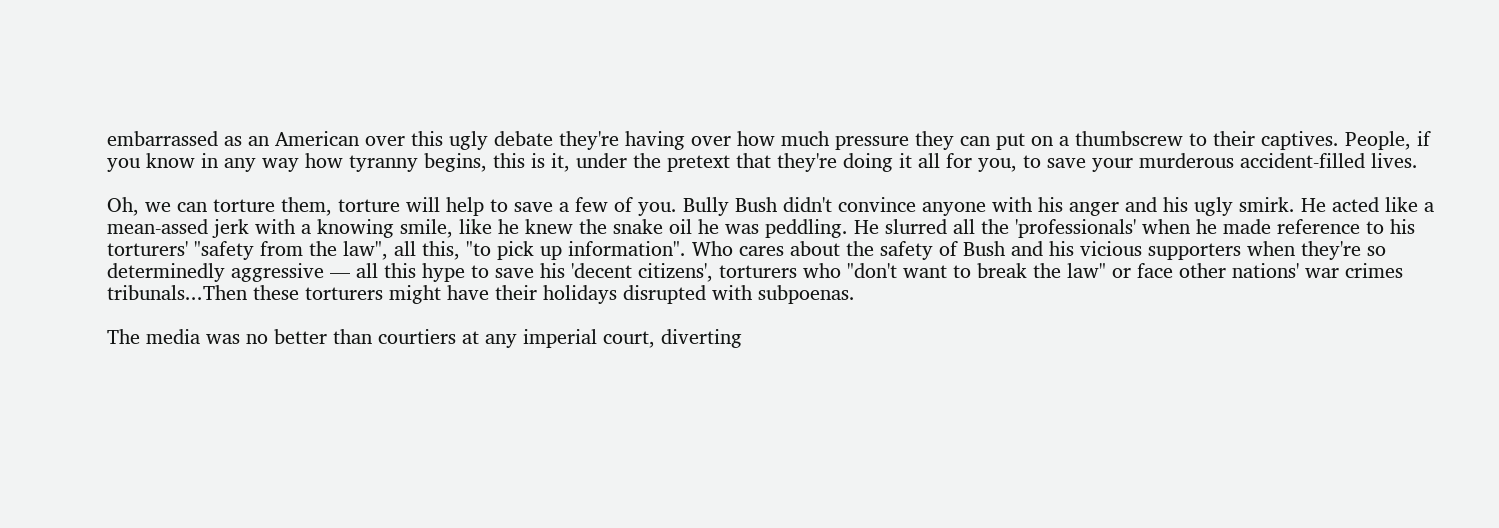embarrassed as an American over this ugly debate they're having over how much pressure they can put on a thumbscrew to their captives. People, if you know in any way how tyranny begins, this is it, under the pretext that they're doing it all for you, to save your murderous accident-filled lives.

Oh, we can torture them, torture will help to save a few of you. Bully Bush didn't convince anyone with his anger and his ugly smirk. He acted like a mean-assed jerk with a knowing smile, like he knew the snake oil he was peddling. He slurred all the 'professionals' when he made reference to his torturers' "safety from the law", all this, "to pick up information". Who cares about the safety of Bush and his vicious supporters when they're so determinedly aggressive — all this hype to save his 'decent citizens', torturers who "don't want to break the law" or face other nations' war crimes tribunals...Then these torturers might have their holidays disrupted with subpoenas.

The media was no better than courtiers at any imperial court, diverting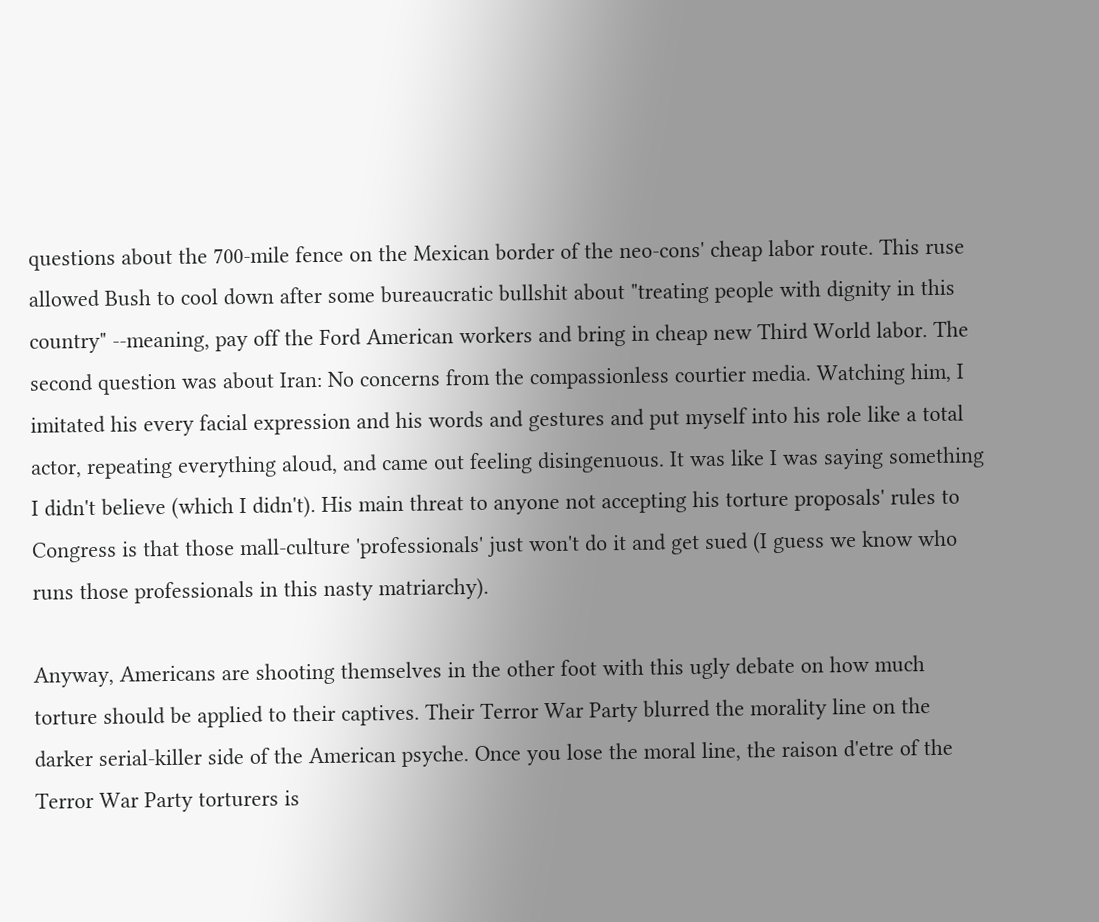questions about the 700-mile fence on the Mexican border of the neo-cons' cheap labor route. This ruse allowed Bush to cool down after some bureaucratic bullshit about "treating people with dignity in this country" --meaning, pay off the Ford American workers and bring in cheap new Third World labor. The second question was about Iran: No concerns from the compassionless courtier media. Watching him, I imitated his every facial expression and his words and gestures and put myself into his role like a total actor, repeating everything aloud, and came out feeling disingenuous. It was like I was saying something I didn't believe (which I didn't). His main threat to anyone not accepting his torture proposals' rules to Congress is that those mall-culture 'professionals' just won't do it and get sued (I guess we know who runs those professionals in this nasty matriarchy).

Anyway, Americans are shooting themselves in the other foot with this ugly debate on how much torture should be applied to their captives. Their Terror War Party blurred the morality line on the darker serial-killer side of the American psyche. Once you lose the moral line, the raison d'etre of the Terror War Party torturers is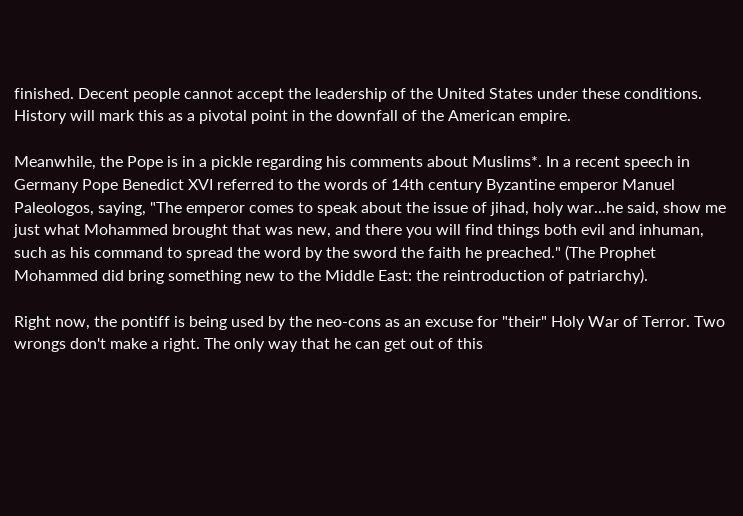finished. Decent people cannot accept the leadership of the United States under these conditions. History will mark this as a pivotal point in the downfall of the American empire.

Meanwhile, the Pope is in a pickle regarding his comments about Muslims*. In a recent speech in Germany Pope Benedict XVI referred to the words of 14th century Byzantine emperor Manuel Paleologos, saying, "The emperor comes to speak about the issue of jihad, holy war...he said, show me just what Mohammed brought that was new, and there you will find things both evil and inhuman, such as his command to spread the word by the sword the faith he preached." (The Prophet Mohammed did bring something new to the Middle East: the reintroduction of patriarchy).

Right now, the pontiff is being used by the neo-cons as an excuse for "their" Holy War of Terror. Two wrongs don't make a right. The only way that he can get out of this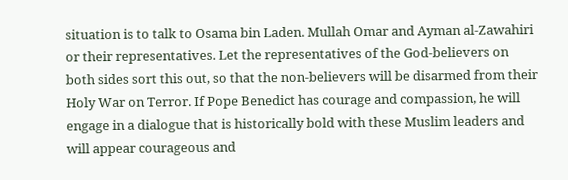situation is to talk to Osama bin Laden. Mullah Omar and Ayman al-Zawahiri or their representatives. Let the representatives of the God-believers on both sides sort this out, so that the non-believers will be disarmed from their Holy War on Terror. If Pope Benedict has courage and compassion, he will engage in a dialogue that is historically bold with these Muslim leaders and will appear courageous and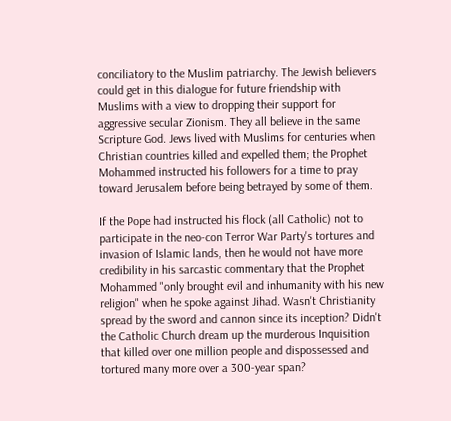conciliatory to the Muslim patriarchy. The Jewish believers could get in this dialogue for future friendship with Muslims with a view to dropping their support for aggressive secular Zionism. They all believe in the same Scripture God. Jews lived with Muslims for centuries when Christian countries killed and expelled them; the Prophet Mohammed instructed his followers for a time to pray toward Jerusalem before being betrayed by some of them.

If the Pope had instructed his flock (all Catholic) not to participate in the neo-con Terror War Party's tortures and invasion of Islamic lands, then he would not have more credibility in his sarcastic commentary that the Prophet Mohammed "only brought evil and inhumanity with his new religion" when he spoke against Jihad. Wasn't Christianity spread by the sword and cannon since its inception? Didn't the Catholic Church dream up the murderous Inquisition that killed over one million people and dispossessed and tortured many more over a 300-year span?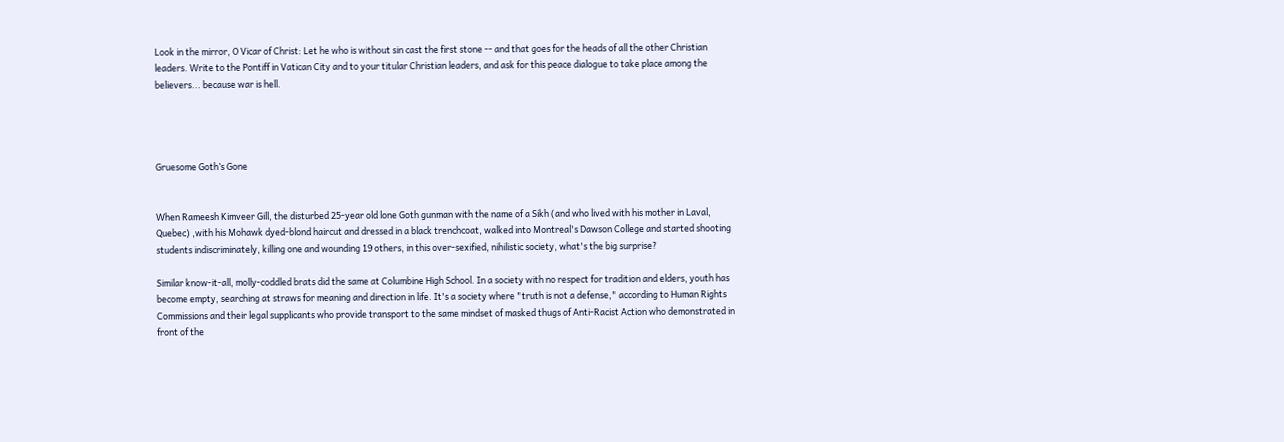Look in the mirror, O Vicar of Christ: Let he who is without sin cast the first stone -- and that goes for the heads of all the other Christian leaders. Write to the Pontiff in Vatican City and to your titular Christian leaders, and ask for this peace dialogue to take place among the believers... because war is hell.




Gruesome Goth’s Gone


When Rameesh Kimveer Gill, the disturbed 25-year old lone Goth gunman with the name of a Sikh (and who lived with his mother in Laval, Quebec) ,with his Mohawk dyed-blond haircut and dressed in a black trenchcoat, walked into Montreal's Dawson College and started shooting students indiscriminately, killing one and wounding 19 others, in this over-sexified, nihilistic society, what's the big surprise?

Similar know-it-all, molly-coddled brats did the same at Columbine High School. In a society with no respect for tradition and elders, youth has become empty, searching at straws for meaning and direction in life. It's a society where "truth is not a defense," according to Human Rights Commissions and their legal supplicants who provide transport to the same mindset of masked thugs of Anti-Racist Action who demonstrated in front of the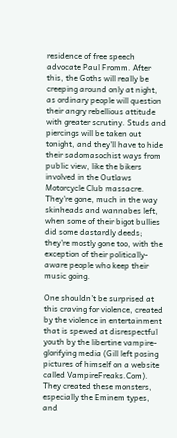residence of free speech advocate Paul Fromm. After this, the Goths will really be creeping around only at night, as ordinary people will question their angry rebellious attitude with greater scrutiny. Studs and piercings will be taken out tonight, and they'll have to hide their sadomasochist ways from public view, like the bikers involved in the Outlaws Motorcycle Club massacre. They're gone, much in the way skinheads and wannabes left, when some of their bigot bullies did some dastardly deeds; they're mostly gone too, with the exception of their politically-aware people who keep their music going.

One shouldn't be surprised at this craving for violence, created by the violence in entertainment that is spewed at disrespectful youth by the libertine vampire-glorifying media (Gill left posing pictures of himself on a website called VampireFreaks.Com). They created these monsters, especially the Eminem types, and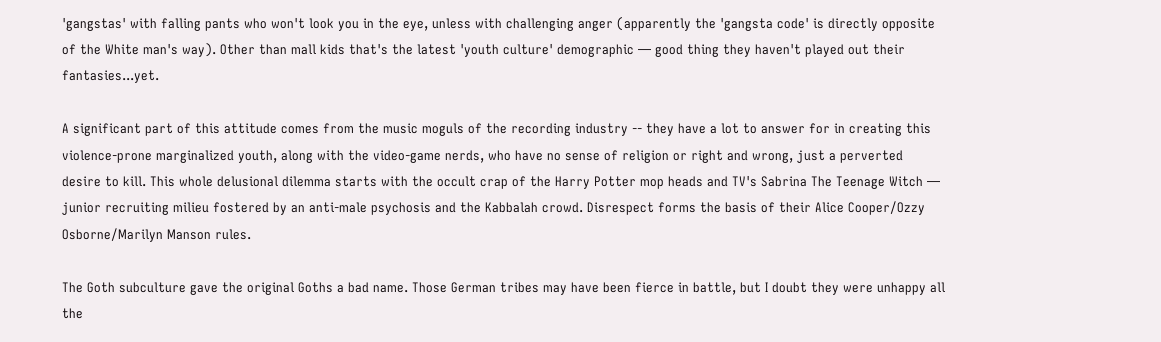'gangstas' with falling pants who won't look you in the eye, unless with challenging anger (apparently the 'gangsta code' is directly opposite of the White man's way). Other than mall kids that's the latest 'youth culture' demographic — good thing they haven't played out their fantasies...yet.

A significant part of this attitude comes from the music moguls of the recording industry -- they have a lot to answer for in creating this violence-prone marginalized youth, along with the video-game nerds, who have no sense of religion or right and wrong, just a perverted desire to kill. This whole delusional dilemma starts with the occult crap of the Harry Potter mop heads and TV's Sabrina The Teenage Witch — junior recruiting milieu fostered by an anti-male psychosis and the Kabbalah crowd. Disrespect forms the basis of their Alice Cooper/Ozzy Osborne/Marilyn Manson rules.

The Goth subculture gave the original Goths a bad name. Those German tribes may have been fierce in battle, but I doubt they were unhappy all the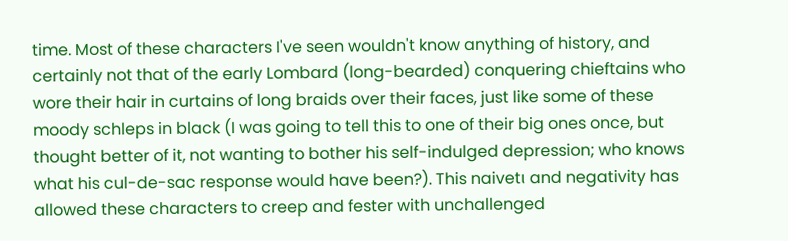time. Most of these characters I've seen wouldn't know anything of history, and certainly not that of the early Lombard (long-bearded) conquering chieftains who wore their hair in curtains of long braids over their faces, just like some of these moody schleps in black (I was going to tell this to one of their big ones once, but thought better of it, not wanting to bother his self-indulged depression; who knows what his cul-de-sac response would have been?). This naivetι and negativity has allowed these characters to creep and fester with unchallenged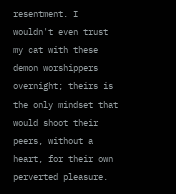resentment. I wouldn't even trust my cat with these demon worshippers overnight; theirs is the only mindset that would shoot their peers, without a heart, for their own perverted pleasure.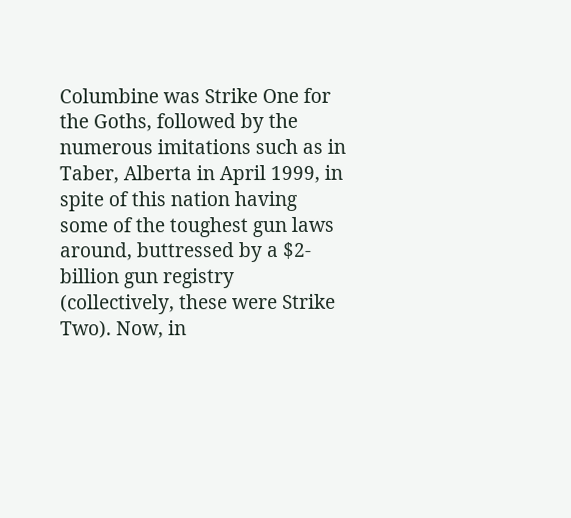Columbine was Strike One for the Goths, followed by the numerous imitations such as in Taber, Alberta in April 1999, in spite of this nation having some of the toughest gun laws around, buttressed by a $2-billion gun registry (collectively, these were Strike Two). Now, in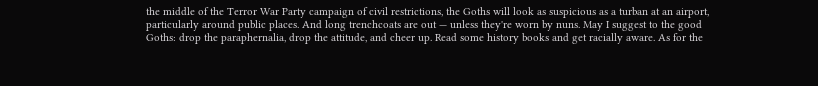the middle of the Terror War Party campaign of civil restrictions, the Goths will look as suspicious as a turban at an airport, particularly around public places. And long trenchcoats are out — unless they're worn by nuns. May I suggest to the good Goths: drop the paraphernalia, drop the attitude, and cheer up. Read some history books and get racially aware. As for the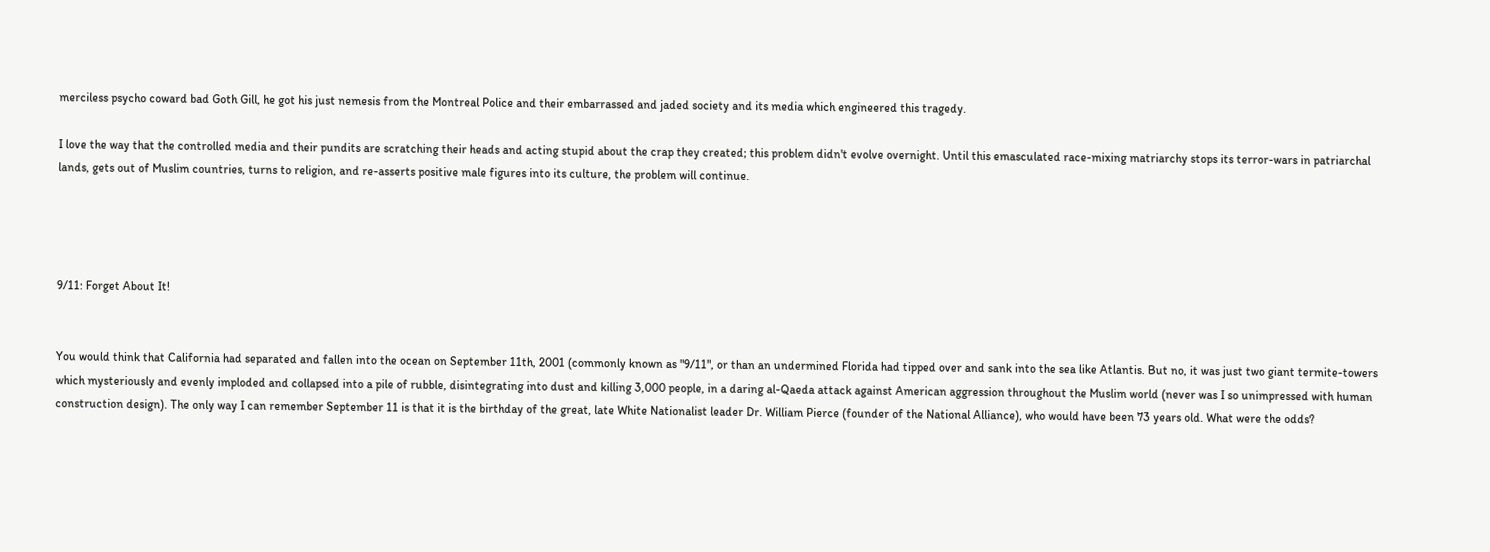merciless psycho coward bad Goth Gill, he got his just nemesis from the Montreal Police and their embarrassed and jaded society and its media which engineered this tragedy.

I love the way that the controlled media and their pundits are scratching their heads and acting stupid about the crap they created; this problem didn't evolve overnight. Until this emasculated race-mixing matriarchy stops its terror-wars in patriarchal lands, gets out of Muslim countries, turns to religion, and re-asserts positive male figures into its culture, the problem will continue.




9/11: Forget About It!


You would think that California had separated and fallen into the ocean on September 11th, 2001 (commonly known as "9/11", or than an undermined Florida had tipped over and sank into the sea like Atlantis. But no, it was just two giant termite-towers which mysteriously and evenly imploded and collapsed into a pile of rubble, disintegrating into dust and killing 3,000 people, in a daring al-Qaeda attack against American aggression throughout the Muslim world (never was I so unimpressed with human construction design). The only way I can remember September 11 is that it is the birthday of the great, late White Nationalist leader Dr. William Pierce (founder of the National Alliance), who would have been 73 years old. What were the odds?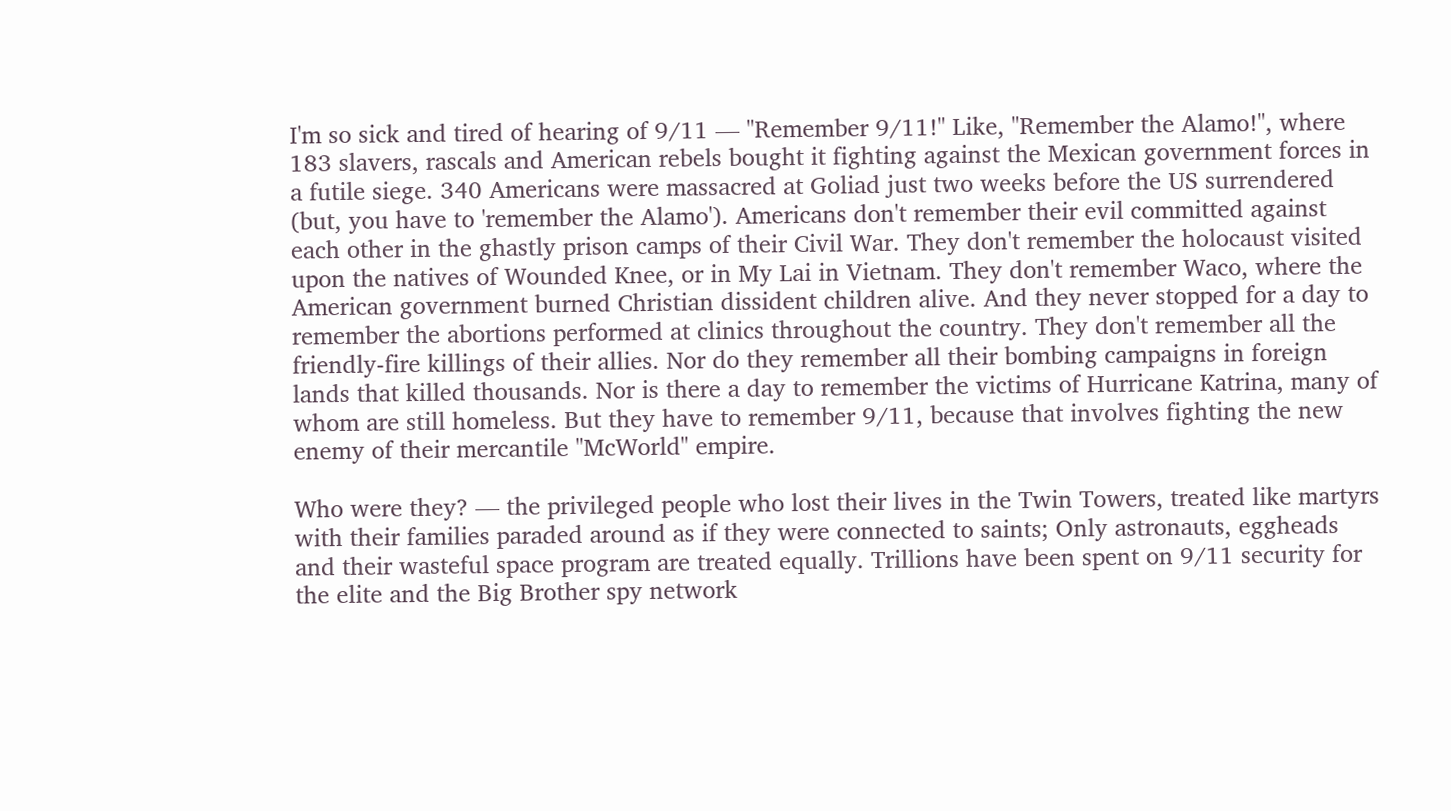I'm so sick and tired of hearing of 9/11 — "Remember 9/11!" Like, "Remember the Alamo!", where 183 slavers, rascals and American rebels bought it fighting against the Mexican government forces in a futile siege. 340 Americans were massacred at Goliad just two weeks before the US surrendered (but, you have to 'remember the Alamo'). Americans don't remember their evil committed against each other in the ghastly prison camps of their Civil War. They don't remember the holocaust visited upon the natives of Wounded Knee, or in My Lai in Vietnam. They don't remember Waco, where the American government burned Christian dissident children alive. And they never stopped for a day to remember the abortions performed at clinics throughout the country. They don't remember all the friendly-fire killings of their allies. Nor do they remember all their bombing campaigns in foreign lands that killed thousands. Nor is there a day to remember the victims of Hurricane Katrina, many of whom are still homeless. But they have to remember 9/11, because that involves fighting the new enemy of their mercantile "McWorld" empire.

Who were they? — the privileged people who lost their lives in the Twin Towers, treated like martyrs with their families paraded around as if they were connected to saints; Only astronauts, eggheads and their wasteful space program are treated equally. Trillions have been spent on 9/11 security for the elite and the Big Brother spy network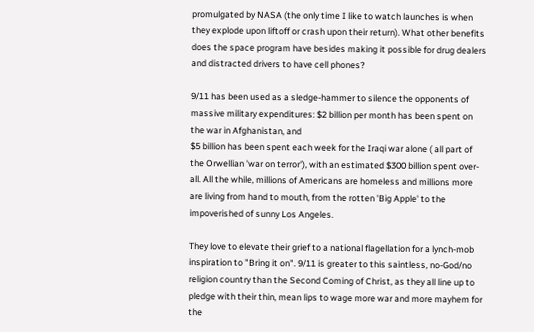promulgated by NASA (the only time I like to watch launches is when they explode upon liftoff or crash upon their return). What other benefits does the space program have besides making it possible for drug dealers and distracted drivers to have cell phones?

9/11 has been used as a sledge-hammer to silence the opponents of massive military expenditures: $2 billion per month has been spent on the war in Afghanistan, and
$5 billion has been spent each week for the Iraqi war alone ( all part of the Orwellian 'war on terror'), with an estimated $300 billion spent over-all. All the while, millions of Americans are homeless and millions more are living from hand to mouth, from the rotten 'Big Apple' to the impoverished of sunny Los Angeles.

They love to elevate their grief to a national flagellation for a lynch-mob inspiration to "Bring it on". 9/11 is greater to this saintless, no-God/no religion country than the Second Coming of Christ, as they all line up to pledge with their thin, mean lips to wage more war and more mayhem for the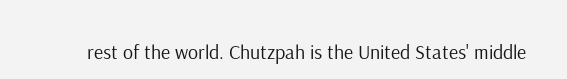rest of the world. Chutzpah is the United States' middle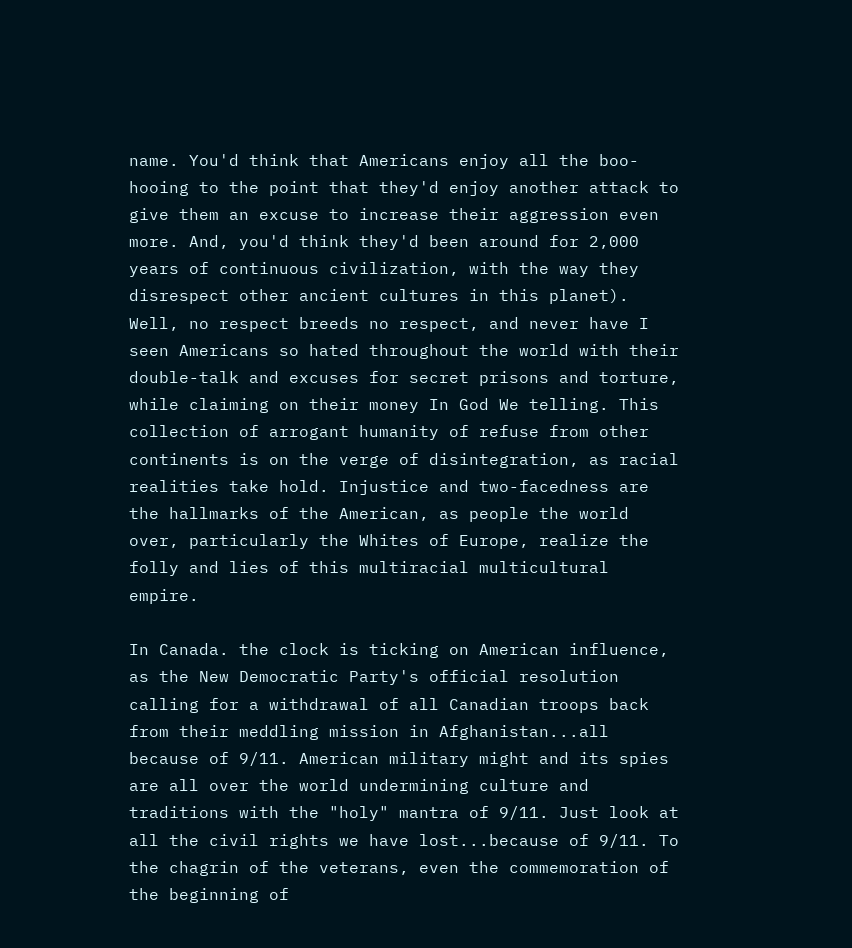name. You'd think that Americans enjoy all the boo-hooing to the point that they'd enjoy another attack to give them an excuse to increase their aggression even more. And, you'd think they'd been around for 2,000 years of continuous civilization, with the way they disrespect other ancient cultures in this planet). Well, no respect breeds no respect, and never have I seen Americans so hated throughout the world with their double-talk and excuses for secret prisons and torture, while claiming on their money In God We telling. This collection of arrogant humanity of refuse from other continents is on the verge of disintegration, as racial realities take hold. Injustice and two-facedness are the hallmarks of the American, as people the world over, particularly the Whites of Europe, realize the folly and lies of this multiracial multicultural empire.

In Canada. the clock is ticking on American influence, as the New Democratic Party's official resolution calling for a withdrawal of all Canadian troops back from their meddling mission in Afghanistan...all because of 9/11. American military might and its spies are all over the world undermining culture and traditions with the "holy" mantra of 9/11. Just look at all the civil rights we have lost...because of 9/11. To the chagrin of the veterans, even the commemoration of the beginning of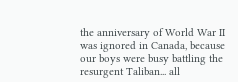the anniversary of World War II was ignored in Canada, because our boys were busy battling the resurgent Taliban... all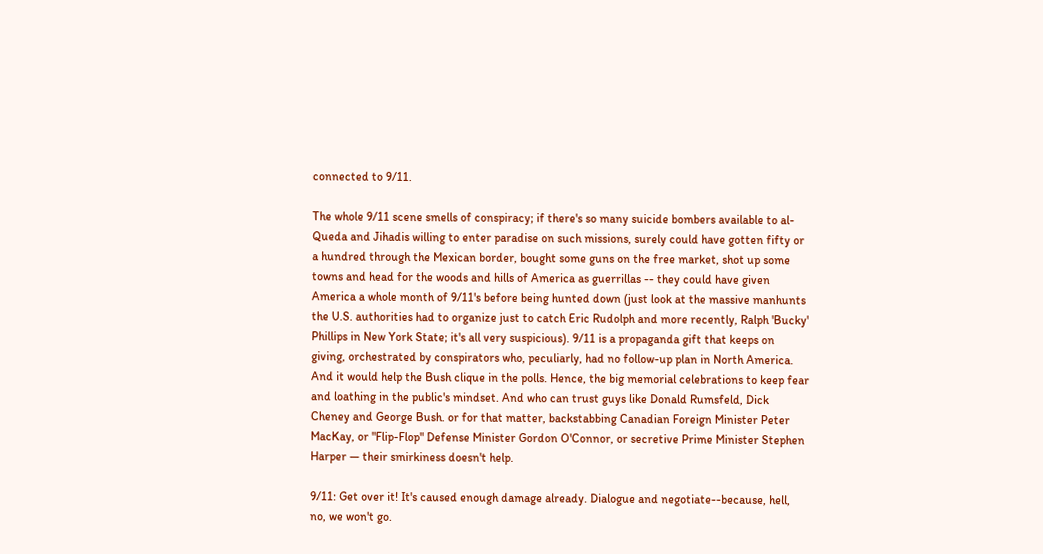connected to 9/11.

The whole 9/11 scene smells of conspiracy; if there's so many suicide bombers available to al-Queda and Jihadis willing to enter paradise on such missions, surely could have gotten fifty or a hundred through the Mexican border, bought some guns on the free market, shot up some towns and head for the woods and hills of America as guerrillas -- they could have given America a whole month of 9/11's before being hunted down (just look at the massive manhunts the U.S. authorities had to organize just to catch Eric Rudolph and more recently, Ralph 'Bucky' Phillips in New York State; it's all very suspicious). 9/11 is a propaganda gift that keeps on giving, orchestrated by conspirators who, peculiarly, had no follow-up plan in North America. And it would help the Bush clique in the polls. Hence, the big memorial celebrations to keep fear and loathing in the public's mindset. And who can trust guys like Donald Rumsfeld, Dick Cheney and George Bush. or for that matter, backstabbing Canadian Foreign Minister Peter MacKay, or "Flip-Flop" Defense Minister Gordon O'Connor, or secretive Prime Minister Stephen Harper — their smirkiness doesn't help.

9/11: Get over it! It's caused enough damage already. Dialogue and negotiate--because, hell, no, we won't go.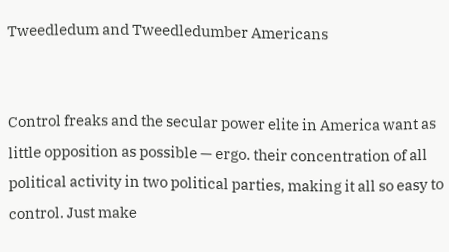Tweedledum and Tweedledumber Americans


Control freaks and the secular power elite in America want as little opposition as possible — ergo. their concentration of all political activity in two political parties, making it all so easy to control. Just make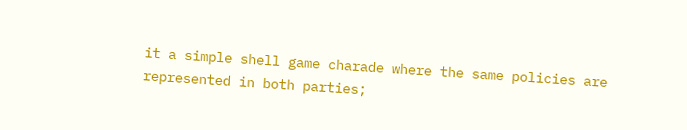it a simple shell game charade where the same policies are represented in both parties;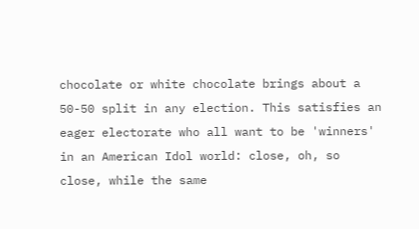chocolate or white chocolate brings about a 50-50 split in any election. This satisfies an eager electorate who all want to be 'winners' in an American Idol world: close, oh, so close, while the same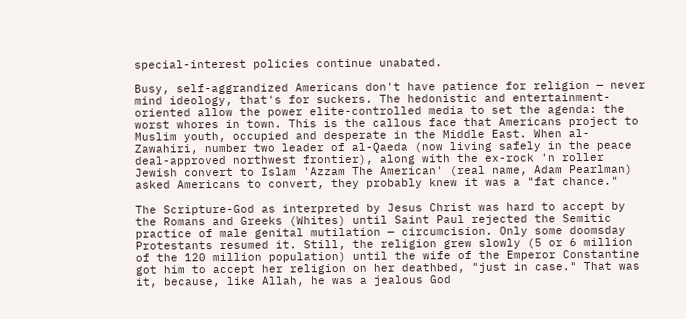special-interest policies continue unabated.

Busy, self-aggrandized Americans don't have patience for religion — never mind ideology, that's for suckers. The hedonistic and entertainment-oriented allow the power elite-controlled media to set the agenda: the worst whores in town. This is the callous face that Americans project to Muslim youth, occupied and desperate in the Middle East. When al-Zawahiri, number two leader of al-Qaeda (now living safely in the peace deal-approved northwest frontier), along with the ex-rock 'n roller Jewish convert to Islam 'Azzam The American' (real name, Adam Pearlman) asked Americans to convert, they probably knew it was a "fat chance."

The Scripture-God as interpreted by Jesus Christ was hard to accept by the Romans and Greeks (Whites) until Saint Paul rejected the Semitic practice of male genital mutilation — circumcision. Only some doomsday Protestants resumed it. Still, the religion grew slowly (5 or 6 million of the 120 million population) until the wife of the Emperor Constantine got him to accept her religion on her deathbed, "just in case." That was it, because, like Allah, he was a jealous God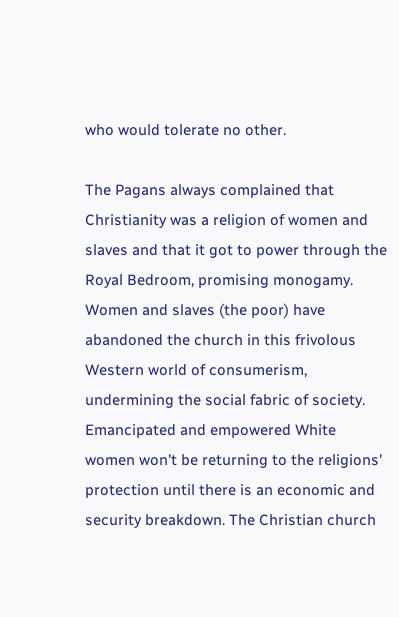who would tolerate no other.

The Pagans always complained that Christianity was a religion of women and slaves and that it got to power through the Royal Bedroom, promising monogamy. Women and slaves (the poor) have abandoned the church in this frivolous Western world of consumerism, undermining the social fabric of society. Emancipated and empowered White women won't be returning to the religions' protection until there is an economic and security breakdown. The Christian church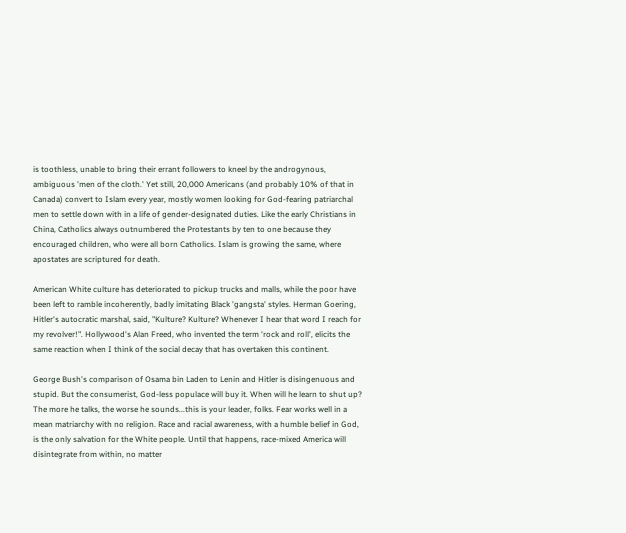is toothless, unable to bring their errant followers to kneel by the androgynous, ambiguous 'men of the cloth.' Yet still, 20,000 Americans (and probably 10% of that in Canada) convert to Islam every year, mostly women looking for God-fearing patriarchal men to settle down with in a life of gender-designated duties. Like the early Christians in China, Catholics always outnumbered the Protestants by ten to one because they encouraged children, who were all born Catholics. Islam is growing the same, where apostates are scriptured for death.

American White culture has deteriorated to pickup trucks and malls, while the poor have been left to ramble incoherently, badly imitating Black 'gangsta' styles. Herman Goering, Hitler's autocratic marshal, said, "Kulture? Kulture? Whenever I hear that word I reach for my revolver!". Hollywood's Alan Freed, who invented the term 'rock and roll', elicits the same reaction when I think of the social decay that has overtaken this continent.

George Bush's comparison of Osama bin Laden to Lenin and Hitler is disingenuous and stupid. But the consumerist, God-less populace will buy it. When will he learn to shut up? The more he talks, the worse he sounds...this is your leader, folks. Fear works well in a mean matriarchy with no religion. Race and racial awareness, with a humble belief in God, is the only salvation for the White people. Until that happens, race-mixed America will disintegrate from within, no matter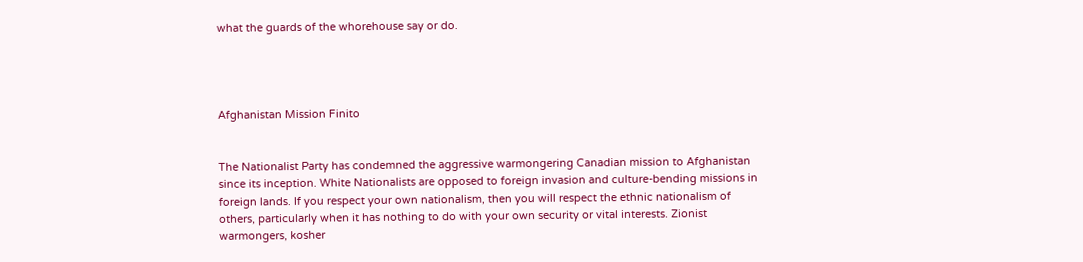what the guards of the whorehouse say or do.




Afghanistan Mission Finito


The Nationalist Party has condemned the aggressive warmongering Canadian mission to Afghanistan since its inception. White Nationalists are opposed to foreign invasion and culture-bending missions in foreign lands. If you respect your own nationalism, then you will respect the ethnic nationalism of others, particularly when it has nothing to do with your own security or vital interests. Zionist warmongers, kosher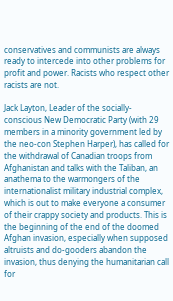conservatives and communists are always ready to intercede into other problems for profit and power. Racists who respect other racists are not.

Jack Layton, Leader of the socially-conscious New Democratic Party (with 29 members in a minority government led by the neo-con Stephen Harper), has called for the withdrawal of Canadian troops from Afghanistan and talks with the Taliban, an anathema to the warmongers of the internationalist military industrial complex, which is out to make everyone a consumer of their crappy society and products. This is the beginning of the end of the doomed Afghan invasion, especially when supposed altruists and do-gooders abandon the invasion, thus denying the humanitarian call for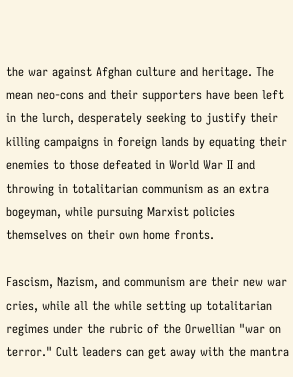the war against Afghan culture and heritage. The mean neo-cons and their supporters have been left in the lurch, desperately seeking to justify their killing campaigns in foreign lands by equating their enemies to those defeated in World War II and throwing in totalitarian communism as an extra bogeyman, while pursuing Marxist policies themselves on their own home fronts.

Fascism, Nazism, and communism are their new war cries, while all the while setting up totalitarian regimes under the rubric of the Orwellian "war on terror." Cult leaders can get away with the mantra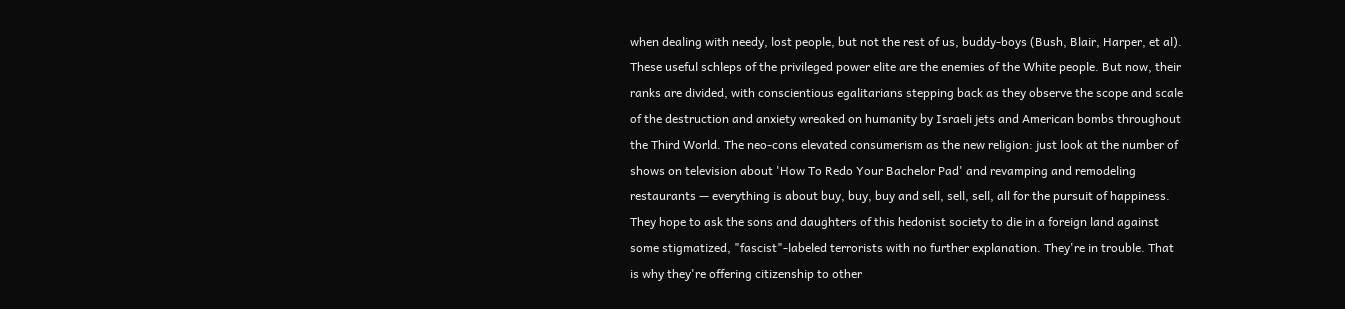when dealing with needy, lost people, but not the rest of us, buddy-boys (Bush, Blair, Harper, et al). These useful schleps of the privileged power elite are the enemies of the White people. But now, their ranks are divided, with conscientious egalitarians stepping back as they observe the scope and scale of the destruction and anxiety wreaked on humanity by Israeli jets and American bombs throughout the Third World. The neo-cons elevated consumerism as the new religion: just look at the number of shows on television about 'How To Redo Your Bachelor Pad' and revamping and remodeling restaurants — everything is about buy, buy, buy and sell, sell, sell, all for the pursuit of happiness. They hope to ask the sons and daughters of this hedonist society to die in a foreign land against some stigmatized, "fascist"-labeled terrorists with no further explanation. They're in trouble. That is why they're offering citizenship to other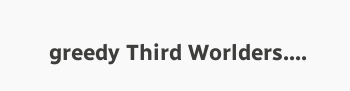greedy Third Worlders....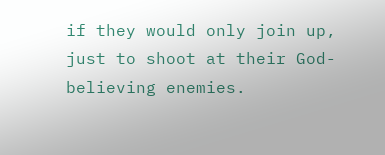if they would only join up, just to shoot at their God-believing enemies.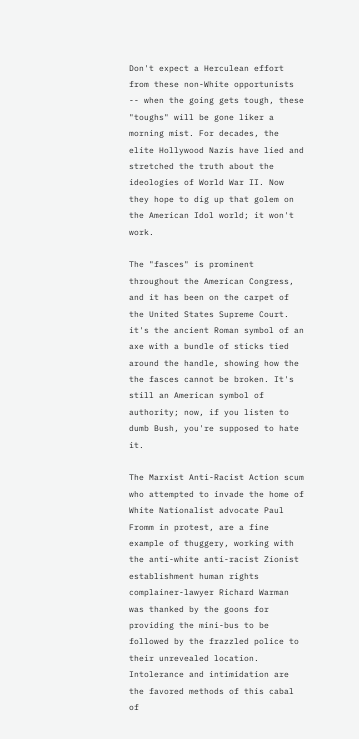Don't expect a Herculean effort from these non-White opportunists -- when the going gets tough, these "toughs" will be gone liker a morning mist. For decades, the elite Hollywood Nazis have lied and stretched the truth about the ideologies of World War II. Now they hope to dig up that golem on the American Idol world; it won't work.

The "fasces" is prominent throughout the American Congress, and it has been on the carpet of the United States Supreme Court. it's the ancient Roman symbol of an axe with a bundle of sticks tied around the handle, showing how the the fasces cannot be broken. It's still an American symbol of authority; now, if you listen to dumb Bush, you're supposed to hate it.

The Marxist Anti-Racist Action scum who attempted to invade the home of White Nationalist advocate Paul Fromm in protest, are a fine example of thuggery, working with the anti-white anti-racist Zionist establishment human rights complainer-lawyer Richard Warman was thanked by the goons for providing the mini-bus to be followed by the frazzled police to their unrevealed location. Intolerance and intimidation are the favored methods of this cabal of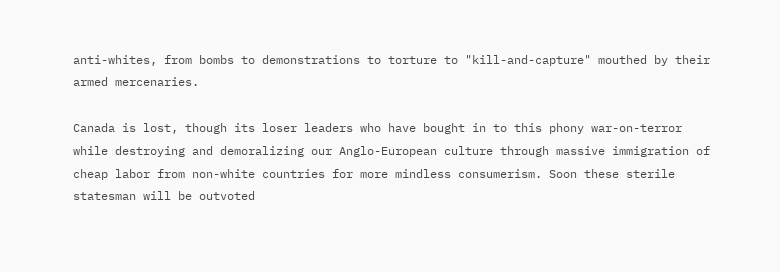anti-whites, from bombs to demonstrations to torture to "kill-and-capture" mouthed by their armed mercenaries.

Canada is lost, though its loser leaders who have bought in to this phony war-on-terror while destroying and demoralizing our Anglo-European culture through massive immigration of cheap labor from non-white countries for more mindless consumerism. Soon these sterile statesman will be outvoted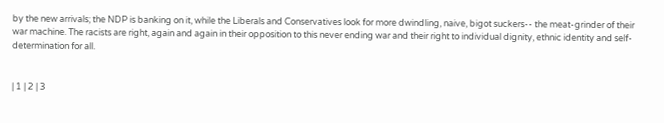by the new arrivals; the NDP is banking on it, while the Liberals and Conservatives look for more dwindling, naive, bigot suckers-- the meat-grinder of their war machine. The racists are right, again and again in their opposition to this never ending war and their right to individual dignity, ethnic identity and self-determination for all.


| 1 | 2 | 3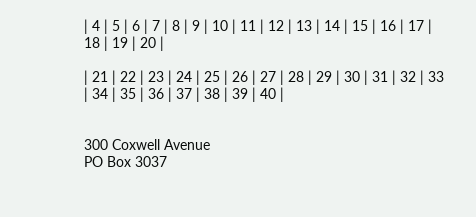| 4 | 5 | 6 | 7 | 8 | 9 | 10 | 11 | 12 | 13 | 14 | 15 | 16 | 17 | 18 | 19 | 20 |

| 21 | 22 | 23 | 24 | 25 | 26 | 27 | 28 | 29 | 30 | 31 | 32 | 33 | 34 | 35 | 36 | 37 | 38 | 39 | 40 |


300 Coxwell Avenue
PO Box 3037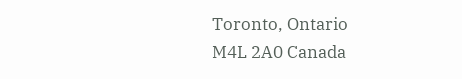Toronto, Ontario
M4L 2A0 Canada